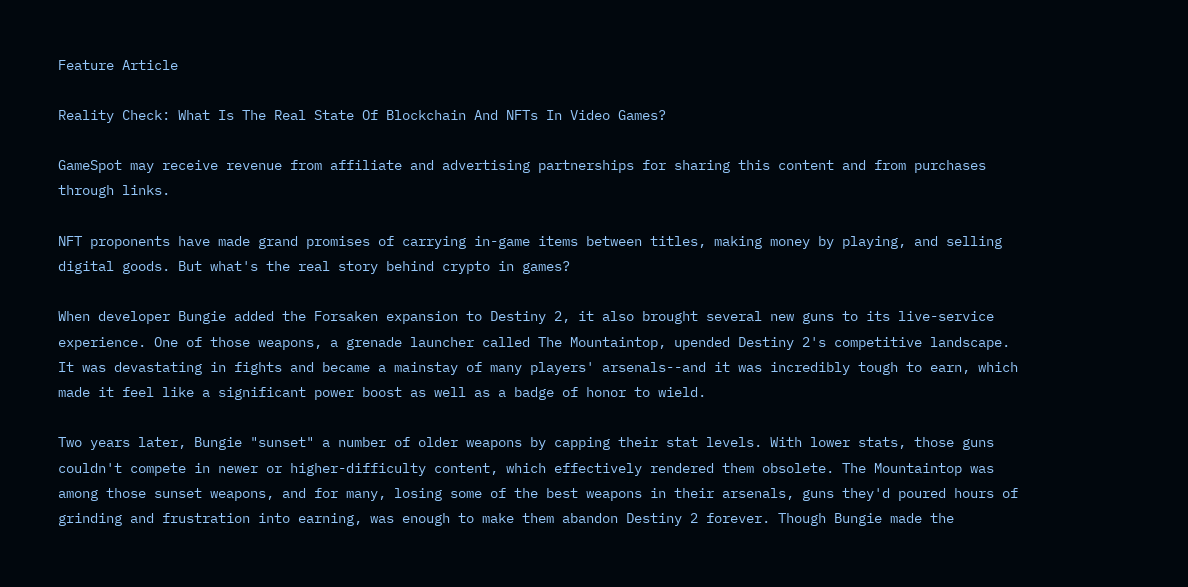Feature Article

Reality Check: What Is The Real State Of Blockchain And NFTs In Video Games?

GameSpot may receive revenue from affiliate and advertising partnerships for sharing this content and from purchases through links.

NFT proponents have made grand promises of carrying in-game items between titles, making money by playing, and selling digital goods. But what's the real story behind crypto in games?

When developer Bungie added the Forsaken expansion to Destiny 2, it also brought several new guns to its live-service experience. One of those weapons, a grenade launcher called The Mountaintop, upended Destiny 2's competitive landscape. It was devastating in fights and became a mainstay of many players' arsenals--and it was incredibly tough to earn, which made it feel like a significant power boost as well as a badge of honor to wield.

Two years later, Bungie "sunset" a number of older weapons by capping their stat levels. With lower stats, those guns couldn't compete in newer or higher-difficulty content, which effectively rendered them obsolete. The Mountaintop was among those sunset weapons, and for many, losing some of the best weapons in their arsenals, guns they'd poured hours of grinding and frustration into earning, was enough to make them abandon Destiny 2 forever. Though Bungie made the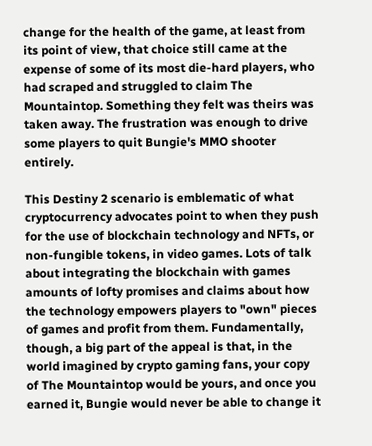change for the health of the game, at least from its point of view, that choice still came at the expense of some of its most die-hard players, who had scraped and struggled to claim The Mountaintop. Something they felt was theirs was taken away. The frustration was enough to drive some players to quit Bungie's MMO shooter entirely.

This Destiny 2 scenario is emblematic of what cryptocurrency advocates point to when they push for the use of blockchain technology and NFTs, or non-fungible tokens, in video games. Lots of talk about integrating the blockchain with games amounts of lofty promises and claims about how the technology empowers players to "own" pieces of games and profit from them. Fundamentally, though, a big part of the appeal is that, in the world imagined by crypto gaming fans, your copy of The Mountaintop would be yours, and once you earned it, Bungie would never be able to change it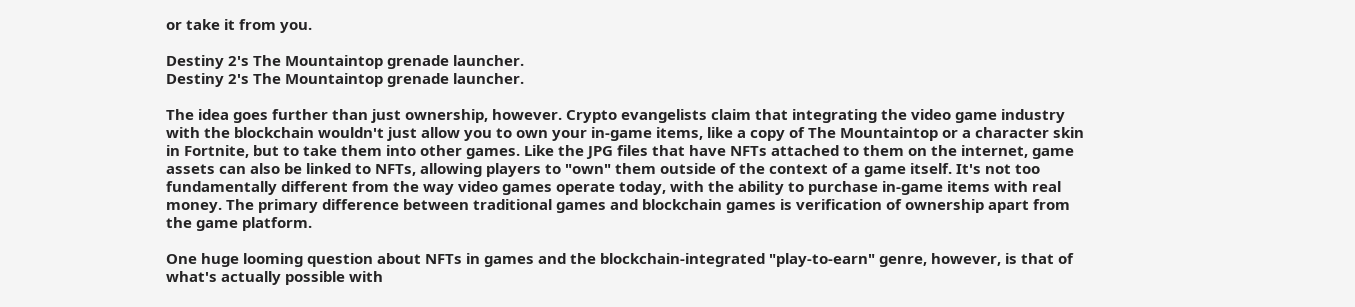or take it from you.

Destiny 2's The Mountaintop grenade launcher.
Destiny 2's The Mountaintop grenade launcher.

The idea goes further than just ownership, however. Crypto evangelists claim that integrating the video game industry with the blockchain wouldn't just allow you to own your in-game items, like a copy of The Mountaintop or a character skin in Fortnite, but to take them into other games. Like the JPG files that have NFTs attached to them on the internet, game assets can also be linked to NFTs, allowing players to "own" them outside of the context of a game itself. It's not too fundamentally different from the way video games operate today, with the ability to purchase in-game items with real money. The primary difference between traditional games and blockchain games is verification of ownership apart from the game platform.

One huge looming question about NFTs in games and the blockchain-integrated "play-to-earn" genre, however, is that of what's actually possible with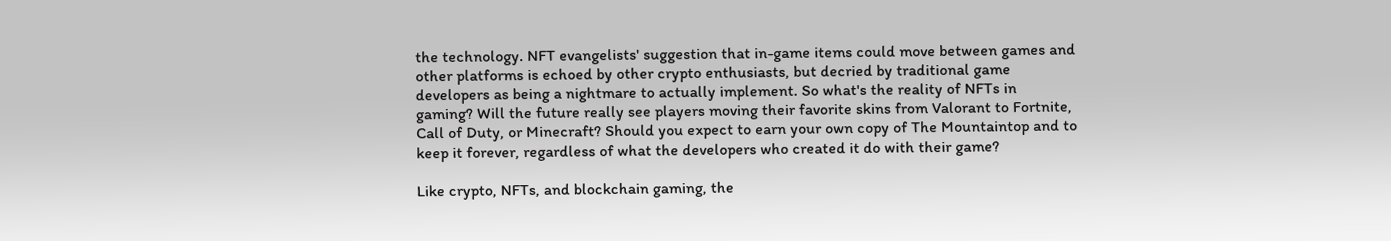the technology. NFT evangelists' suggestion that in-game items could move between games and other platforms is echoed by other crypto enthusiasts, but decried by traditional game developers as being a nightmare to actually implement. So what's the reality of NFTs in gaming? Will the future really see players moving their favorite skins from Valorant to Fortnite, Call of Duty, or Minecraft? Should you expect to earn your own copy of The Mountaintop and to keep it forever, regardless of what the developers who created it do with their game?

Like crypto, NFTs, and blockchain gaming, the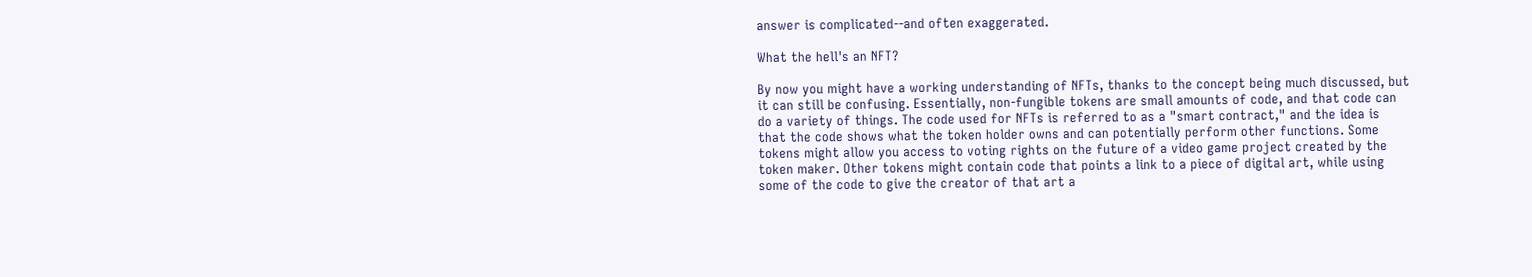answer is complicated--and often exaggerated.

What the hell's an NFT?

By now you might have a working understanding of NFTs, thanks to the concept being much discussed, but it can still be confusing. Essentially, non-fungible tokens are small amounts of code, and that code can do a variety of things. The code used for NFTs is referred to as a "smart contract," and the idea is that the code shows what the token holder owns and can potentially perform other functions. Some tokens might allow you access to voting rights on the future of a video game project created by the token maker. Other tokens might contain code that points a link to a piece of digital art, while using some of the code to give the creator of that art a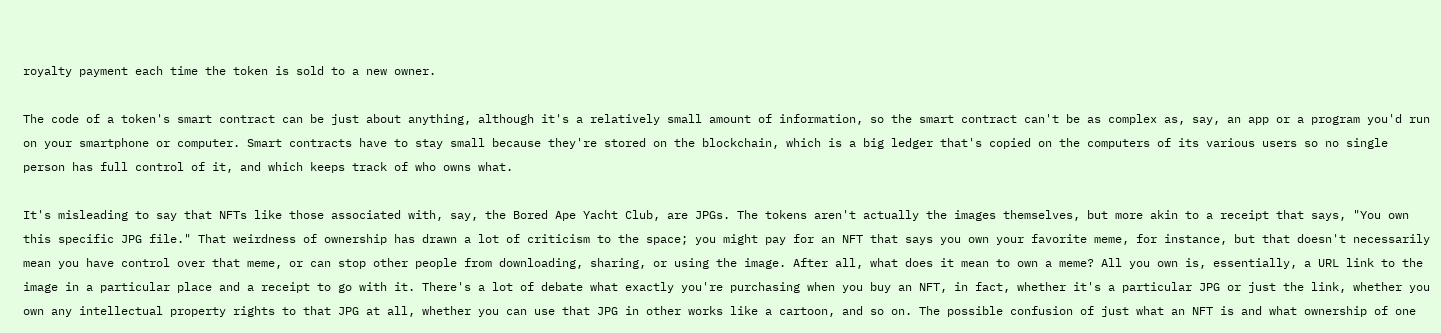royalty payment each time the token is sold to a new owner.

The code of a token's smart contract can be just about anything, although it's a relatively small amount of information, so the smart contract can't be as complex as, say, an app or a program you'd run on your smartphone or computer. Smart contracts have to stay small because they're stored on the blockchain, which is a big ledger that's copied on the computers of its various users so no single person has full control of it, and which keeps track of who owns what.

It's misleading to say that NFTs like those associated with, say, the Bored Ape Yacht Club, are JPGs. The tokens aren't actually the images themselves, but more akin to a receipt that says, "You own this specific JPG file." That weirdness of ownership has drawn a lot of criticism to the space; you might pay for an NFT that says you own your favorite meme, for instance, but that doesn't necessarily mean you have control over that meme, or can stop other people from downloading, sharing, or using the image. After all, what does it mean to own a meme? All you own is, essentially, a URL link to the image in a particular place and a receipt to go with it. There's a lot of debate what exactly you're purchasing when you buy an NFT, in fact, whether it's a particular JPG or just the link, whether you own any intellectual property rights to that JPG at all, whether you can use that JPG in other works like a cartoon, and so on. The possible confusion of just what an NFT is and what ownership of one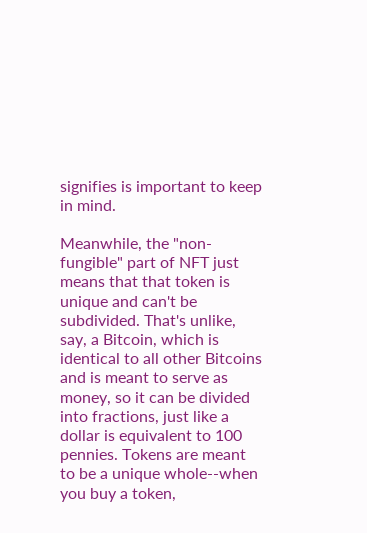signifies is important to keep in mind.

Meanwhile, the "non-fungible" part of NFT just means that that token is unique and can't be subdivided. That's unlike, say, a Bitcoin, which is identical to all other Bitcoins and is meant to serve as money, so it can be divided into fractions, just like a dollar is equivalent to 100 pennies. Tokens are meant to be a unique whole--when you buy a token,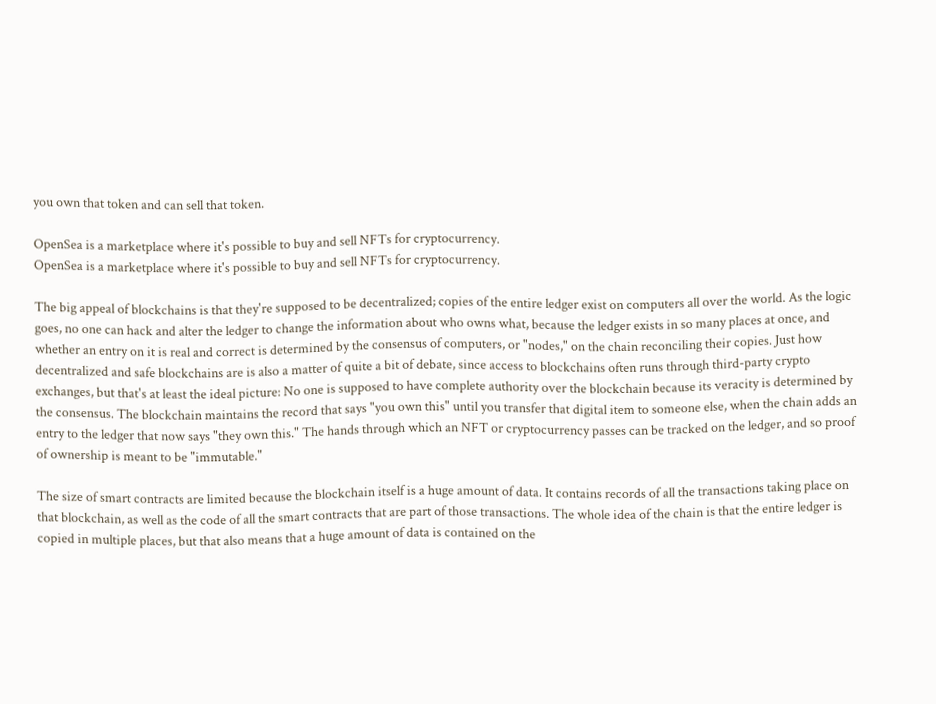you own that token and can sell that token.

OpenSea is a marketplace where it's possible to buy and sell NFTs for cryptocurrency.
OpenSea is a marketplace where it's possible to buy and sell NFTs for cryptocurrency.

The big appeal of blockchains is that they're supposed to be decentralized; copies of the entire ledger exist on computers all over the world. As the logic goes, no one can hack and alter the ledger to change the information about who owns what, because the ledger exists in so many places at once, and whether an entry on it is real and correct is determined by the consensus of computers, or "nodes," on the chain reconciling their copies. Just how decentralized and safe blockchains are is also a matter of quite a bit of debate, since access to blockchains often runs through third-party crypto exchanges, but that's at least the ideal picture: No one is supposed to have complete authority over the blockchain because its veracity is determined by the consensus. The blockchain maintains the record that says "you own this" until you transfer that digital item to someone else, when the chain adds an entry to the ledger that now says "they own this." The hands through which an NFT or cryptocurrency passes can be tracked on the ledger, and so proof of ownership is meant to be "immutable."

The size of smart contracts are limited because the blockchain itself is a huge amount of data. It contains records of all the transactions taking place on that blockchain, as well as the code of all the smart contracts that are part of those transactions. The whole idea of the chain is that the entire ledger is copied in multiple places, but that also means that a huge amount of data is contained on the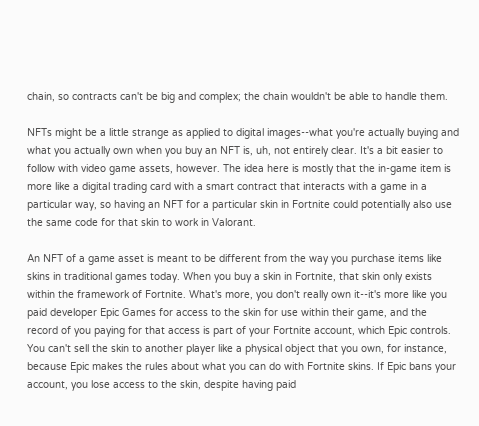chain, so contracts can't be big and complex; the chain wouldn't be able to handle them.

NFTs might be a little strange as applied to digital images--what you're actually buying and what you actually own when you buy an NFT is, uh, not entirely clear. It's a bit easier to follow with video game assets, however. The idea here is mostly that the in-game item is more like a digital trading card with a smart contract that interacts with a game in a particular way, so having an NFT for a particular skin in Fortnite could potentially also use the same code for that skin to work in Valorant.

An NFT of a game asset is meant to be different from the way you purchase items like skins in traditional games today. When you buy a skin in Fortnite, that skin only exists within the framework of Fortnite. What's more, you don't really own it--it's more like you paid developer Epic Games for access to the skin for use within their game, and the record of you paying for that access is part of your Fortnite account, which Epic controls. You can't sell the skin to another player like a physical object that you own, for instance, because Epic makes the rules about what you can do with Fortnite skins. If Epic bans your account, you lose access to the skin, despite having paid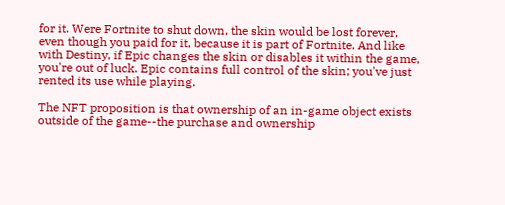for it. Were Fortnite to shut down, the skin would be lost forever, even though you paid for it, because it is part of Fortnite. And like with Destiny, if Epic changes the skin or disables it within the game, you're out of luck. Epic contains full control of the skin; you've just rented its use while playing.

The NFT proposition is that ownership of an in-game object exists outside of the game--the purchase and ownership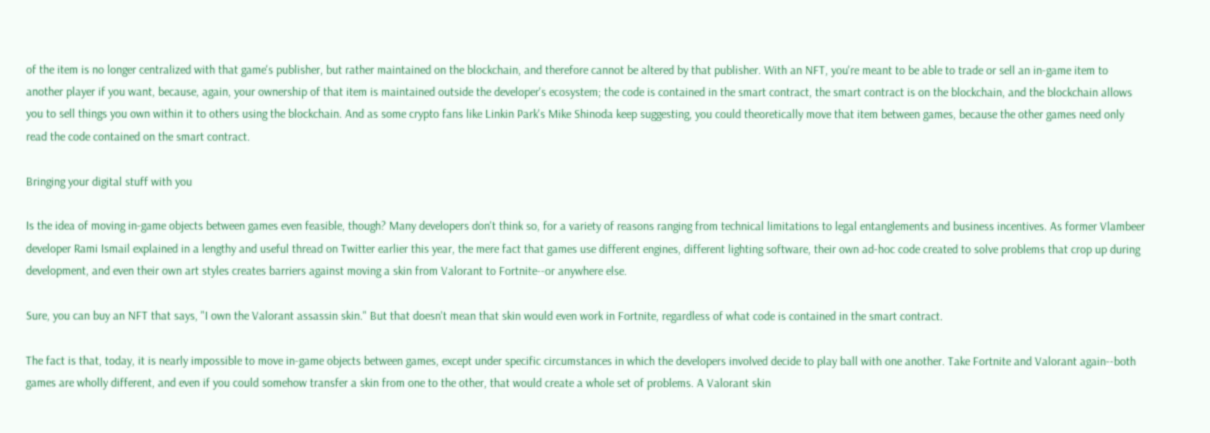of the item is no longer centralized with that game's publisher, but rather maintained on the blockchain, and therefore cannot be altered by that publisher. With an NFT, you're meant to be able to trade or sell an in-game item to another player if you want, because, again, your ownership of that item is maintained outside the developer's ecosystem; the code is contained in the smart contract, the smart contract is on the blockchain, and the blockchain allows you to sell things you own within it to others using the blockchain. And as some crypto fans like Linkin Park's Mike Shinoda keep suggesting, you could theoretically move that item between games, because the other games need only read the code contained on the smart contract.

Bringing your digital stuff with you

Is the idea of moving in-game objects between games even feasible, though? Many developers don't think so, for a variety of reasons ranging from technical limitations to legal entanglements and business incentives. As former Vlambeer developer Rami Ismail explained in a lengthy and useful thread on Twitter earlier this year, the mere fact that games use different engines, different lighting software, their own ad-hoc code created to solve problems that crop up during development, and even their own art styles creates barriers against moving a skin from Valorant to Fortnite--or anywhere else.

Sure, you can buy an NFT that says, "I own the Valorant assassin skin." But that doesn't mean that skin would even work in Fortnite, regardless of what code is contained in the smart contract.

The fact is that, today, it is nearly impossible to move in-game objects between games, except under specific circumstances in which the developers involved decide to play ball with one another. Take Fortnite and Valorant again--both games are wholly different, and even if you could somehow transfer a skin from one to the other, that would create a whole set of problems. A Valorant skin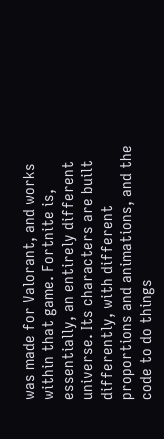was made for Valorant, and works within that game. Fortnite is, essentially, an entirely different universe. Its characters are built differently, with different proportions and animations, and the code to do things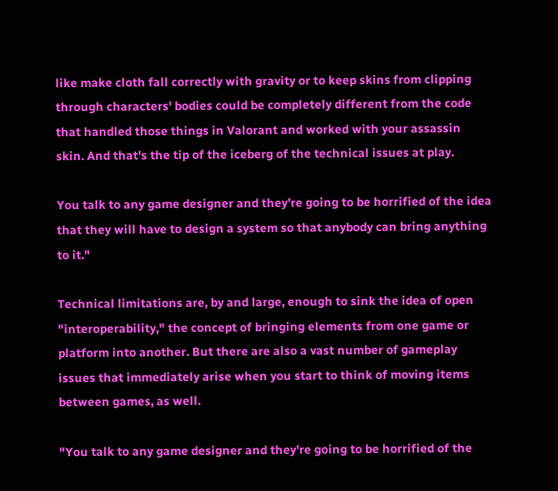like make cloth fall correctly with gravity or to keep skins from clipping through characters' bodies could be completely different from the code that handled those things in Valorant and worked with your assassin skin. And that's the tip of the iceberg of the technical issues at play.

You talk to any game designer and they're going to be horrified of the idea that they will have to design a system so that anybody can bring anything to it."

Technical limitations are, by and large, enough to sink the idea of open "interoperability," the concept of bringing elements from one game or platform into another. But there are also a vast number of gameplay issues that immediately arise when you start to think of moving items between games, as well.

"You talk to any game designer and they're going to be horrified of the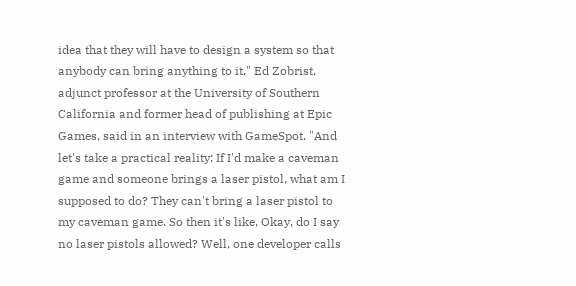idea that they will have to design a system so that anybody can bring anything to it," Ed Zobrist, adjunct professor at the University of Southern California and former head of publishing at Epic Games, said in an interview with GameSpot. "And let's take a practical reality: If I'd make a caveman game and someone brings a laser pistol, what am I supposed to do? They can't bring a laser pistol to my caveman game. So then it's like, Okay, do I say no laser pistols allowed? Well, one developer calls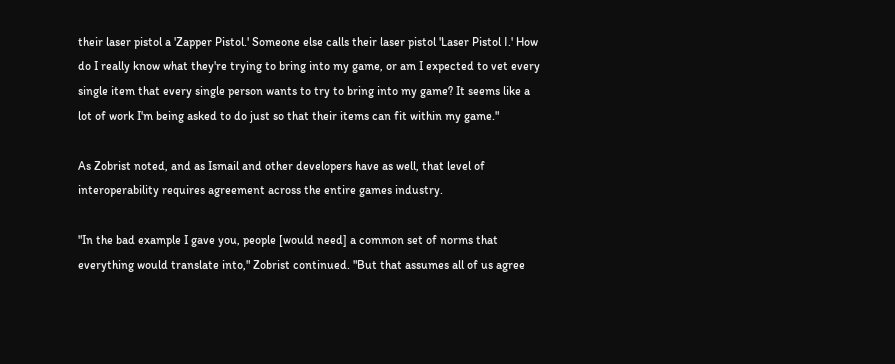their laser pistol a 'Zapper Pistol.' Someone else calls their laser pistol 'Laser Pistol Ⅰ.' How do I really know what they're trying to bring into my game, or am I expected to vet every single item that every single person wants to try to bring into my game? It seems like a lot of work I'm being asked to do just so that their items can fit within my game."

As Zobrist noted, and as Ismail and other developers have as well, that level of interoperability requires agreement across the entire games industry.

"In the bad example I gave you, people [would need] a common set of norms that everything would translate into," Zobrist continued. "But that assumes all of us agree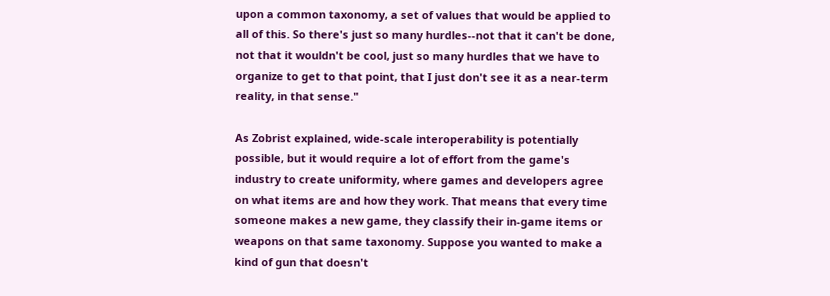upon a common taxonomy, a set of values that would be applied to all of this. So there's just so many hurdles--not that it can't be done, not that it wouldn't be cool, just so many hurdles that we have to organize to get to that point, that I just don't see it as a near-term reality, in that sense."

As Zobrist explained, wide-scale interoperability is potentially possible, but it would require a lot of effort from the game's industry to create uniformity, where games and developers agree on what items are and how they work. That means that every time someone makes a new game, they classify their in-game items or weapons on that same taxonomy. Suppose you wanted to make a kind of gun that doesn't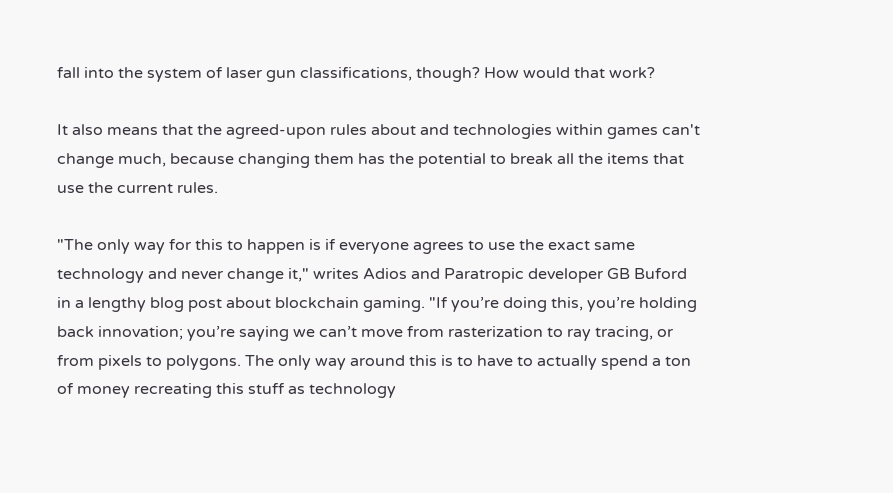fall into the system of laser gun classifications, though? How would that work?

It also means that the agreed-upon rules about and technologies within games can't change much, because changing them has the potential to break all the items that use the current rules.

"The only way for this to happen is if everyone agrees to use the exact same technology and never change it," writes Adios and Paratropic developer GB Buford in a lengthy blog post about blockchain gaming. "If you’re doing this, you’re holding back innovation; you’re saying we can’t move from rasterization to ray tracing, or from pixels to polygons. The only way around this is to have to actually spend a ton of money recreating this stuff as technology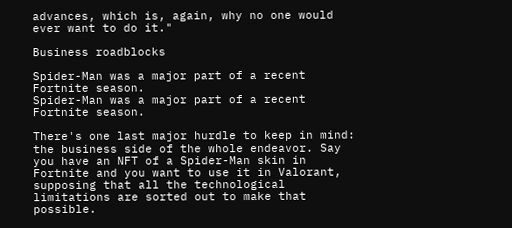advances, which is, again, why no one would ever want to do it."

Business roadblocks

Spider-Man was a major part of a recent Fortnite season.
Spider-Man was a major part of a recent Fortnite season.

There's one last major hurdle to keep in mind: the business side of the whole endeavor. Say you have an NFT of a Spider-Man skin in Fortnite and you want to use it in Valorant, supposing that all the technological limitations are sorted out to make that possible.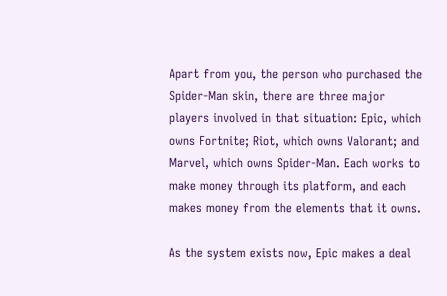Apart from you, the person who purchased the Spider-Man skin, there are three major players involved in that situation: Epic, which owns Fortnite; Riot, which owns Valorant; and Marvel, which owns Spider-Man. Each works to make money through its platform, and each makes money from the elements that it owns.

As the system exists now, Epic makes a deal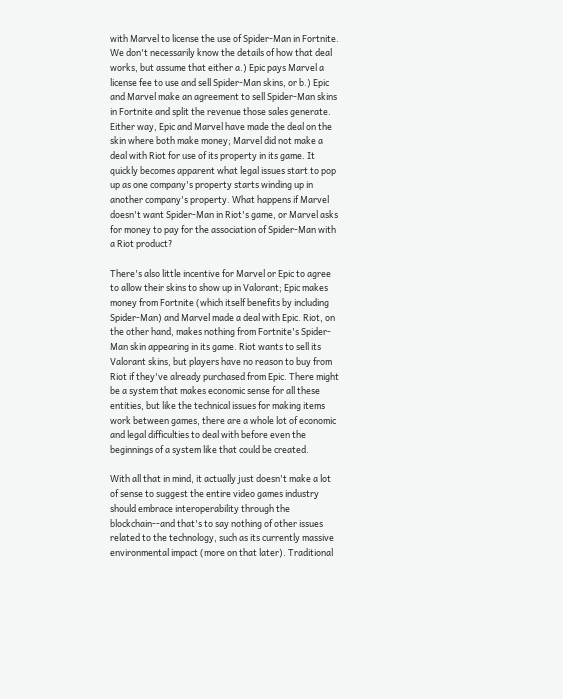with Marvel to license the use of Spider-Man in Fortnite. We don't necessarily know the details of how that deal works, but assume that either a.) Epic pays Marvel a license fee to use and sell Spider-Man skins, or b.) Epic and Marvel make an agreement to sell Spider-Man skins in Fortnite and split the revenue those sales generate. Either way, Epic and Marvel have made the deal on the skin where both make money; Marvel did not make a deal with Riot for use of its property in its game. It quickly becomes apparent what legal issues start to pop up as one company's property starts winding up in another company's property. What happens if Marvel doesn't want Spider-Man in Riot's game, or Marvel asks for money to pay for the association of Spider-Man with a Riot product?

There's also little incentive for Marvel or Epic to agree to allow their skins to show up in Valorant; Epic makes money from Fortnite (which itself benefits by including Spider-Man) and Marvel made a deal with Epic. Riot, on the other hand, makes nothing from Fortnite's Spider-Man skin appearing in its game. Riot wants to sell its Valorant skins, but players have no reason to buy from Riot if they've already purchased from Epic. There might be a system that makes economic sense for all these entities, but like the technical issues for making items work between games, there are a whole lot of economic and legal difficulties to deal with before even the beginnings of a system like that could be created.

With all that in mind, it actually just doesn't make a lot of sense to suggest the entire video games industry should embrace interoperability through the blockchain--and that's to say nothing of other issues related to the technology, such as its currently massive environmental impact (more on that later). Traditional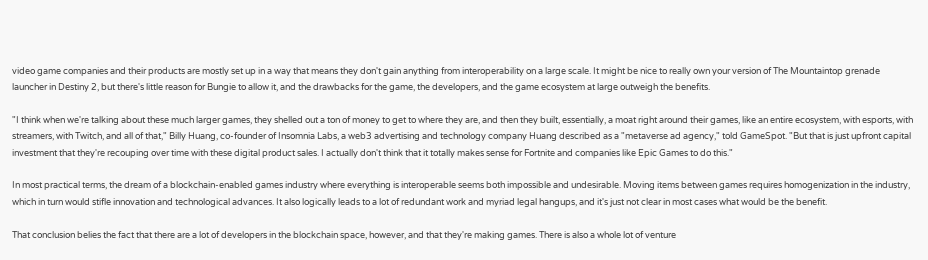video game companies and their products are mostly set up in a way that means they don't gain anything from interoperability on a large scale. It might be nice to really own your version of The Mountaintop grenade launcher in Destiny 2, but there's little reason for Bungie to allow it, and the drawbacks for the game, the developers, and the game ecosystem at large outweigh the benefits.

"I think when we're talking about these much larger games, they shelled out a ton of money to get to where they are, and then they built, essentially, a moat right around their games, like an entire ecosystem, with esports, with streamers, with Twitch, and all of that," Billy Huang, co-founder of Insomnia Labs, a web3 advertising and technology company Huang described as a "metaverse ad agency," told GameSpot. "But that is just upfront capital investment that they're recouping over time with these digital product sales. I actually don't think that it totally makes sense for Fortnite and companies like Epic Games to do this."

In most practical terms, the dream of a blockchain-enabled games industry where everything is interoperable seems both impossible and undesirable. Moving items between games requires homogenization in the industry, which in turn would stifle innovation and technological advances. It also logically leads to a lot of redundant work and myriad legal hangups, and it's just not clear in most cases what would be the benefit.

That conclusion belies the fact that there are a lot of developers in the blockchain space, however, and that they're making games. There is also a whole lot of venture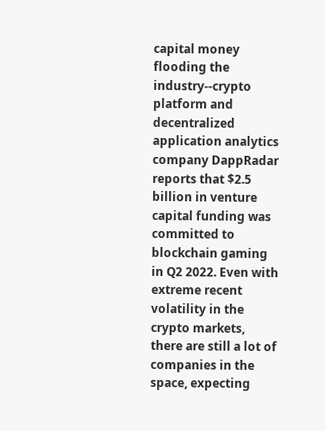capital money flooding the industry--crypto platform and decentralized application analytics company DappRadar reports that $2.5 billion in venture capital funding was committed to blockchain gaming in Q2 2022. Even with extreme recent volatility in the crypto markets, there are still a lot of companies in the space, expecting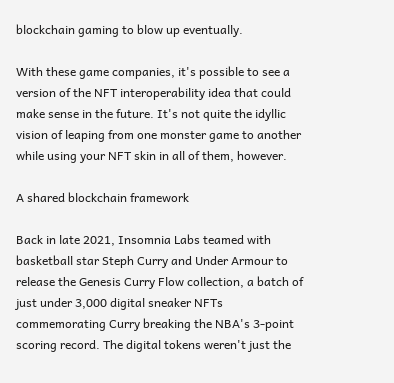blockchain gaming to blow up eventually.

With these game companies, it's possible to see a version of the NFT interoperability idea that could make sense in the future. It's not quite the idyllic vision of leaping from one monster game to another while using your NFT skin in all of them, however.

A shared blockchain framework

Back in late 2021, Insomnia Labs teamed with basketball star Steph Curry and Under Armour to release the Genesis Curry Flow collection, a batch of just under 3,000 digital sneaker NFTs commemorating Curry breaking the NBA's 3-point scoring record. The digital tokens weren't just the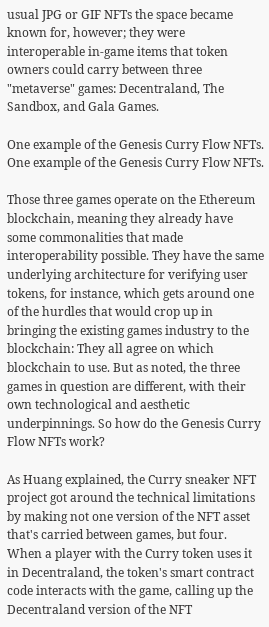usual JPG or GIF NFTs the space became known for, however; they were interoperable in-game items that token owners could carry between three "metaverse" games: Decentraland, The Sandbox, and Gala Games.

One example of the Genesis Curry Flow NFTs.
One example of the Genesis Curry Flow NFTs.

Those three games operate on the Ethereum blockchain, meaning they already have some commonalities that made interoperability possible. They have the same underlying architecture for verifying user tokens, for instance, which gets around one of the hurdles that would crop up in bringing the existing games industry to the blockchain: They all agree on which blockchain to use. But as noted, the three games in question are different, with their own technological and aesthetic underpinnings. So how do the Genesis Curry Flow NFTs work?

As Huang explained, the Curry sneaker NFT project got around the technical limitations by making not one version of the NFT asset that's carried between games, but four. When a player with the Curry token uses it in Decentraland, the token's smart contract code interacts with the game, calling up the Decentraland version of the NFT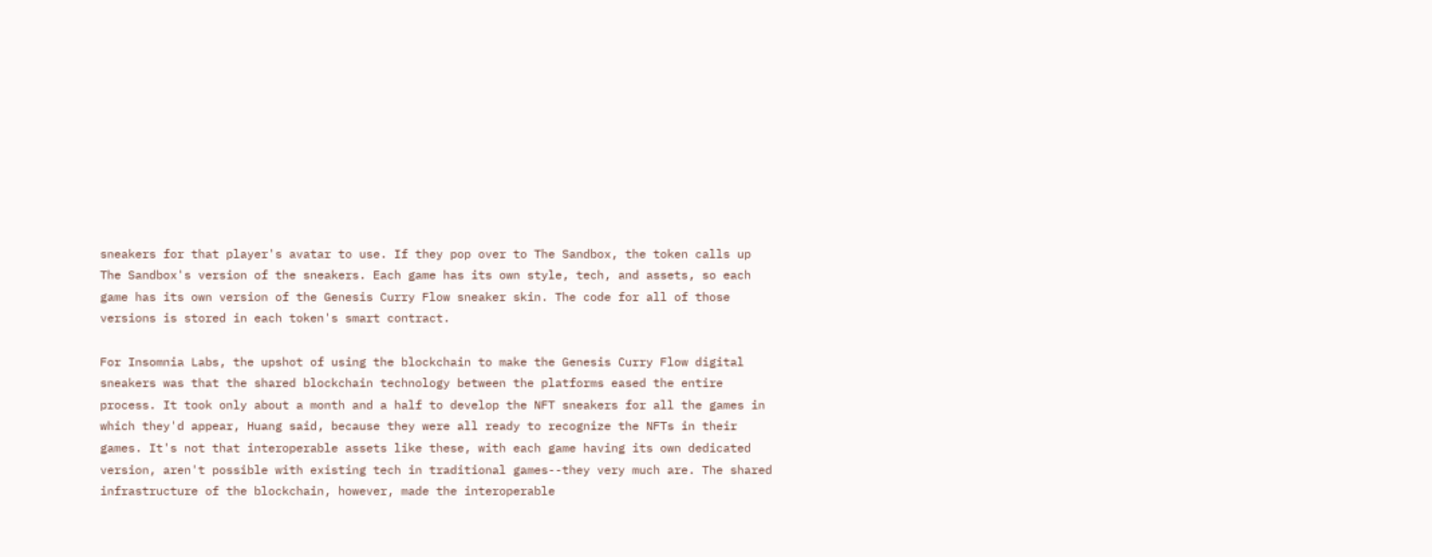sneakers for that player's avatar to use. If they pop over to The Sandbox, the token calls up The Sandbox's version of the sneakers. Each game has its own style, tech, and assets, so each game has its own version of the Genesis Curry Flow sneaker skin. The code for all of those versions is stored in each token's smart contract.

For Insomnia Labs, the upshot of using the blockchain to make the Genesis Curry Flow digital sneakers was that the shared blockchain technology between the platforms eased the entire process. It took only about a month and a half to develop the NFT sneakers for all the games in which they'd appear, Huang said, because they were all ready to recognize the NFTs in their games. It's not that interoperable assets like these, with each game having its own dedicated version, aren't possible with existing tech in traditional games--they very much are. The shared infrastructure of the blockchain, however, made the interoperable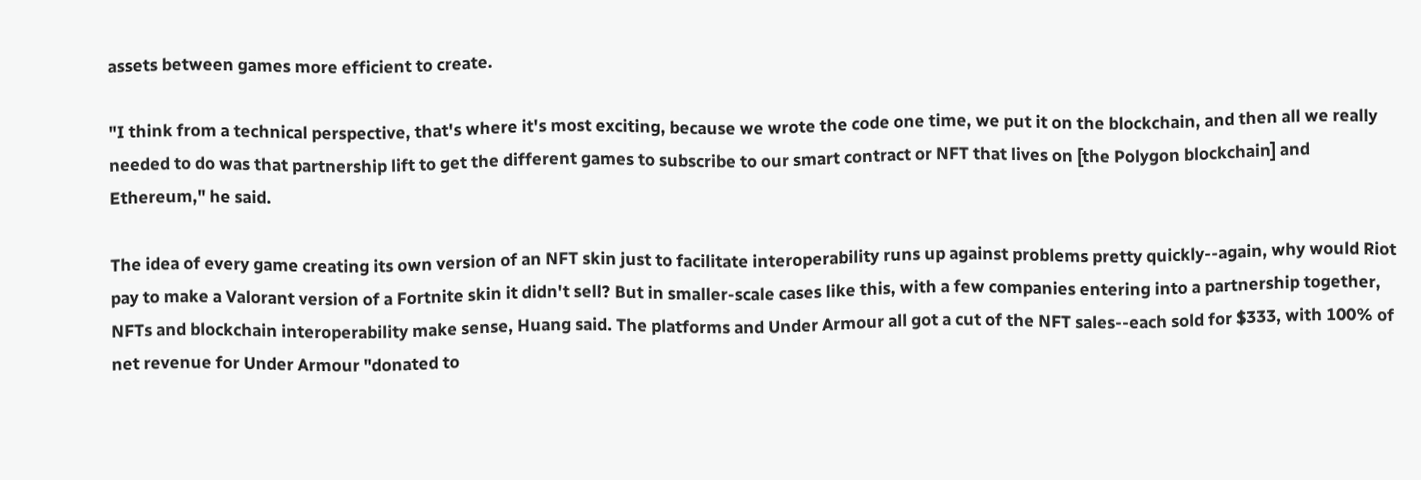assets between games more efficient to create.

"I think from a technical perspective, that's where it's most exciting, because we wrote the code one time, we put it on the blockchain, and then all we really needed to do was that partnership lift to get the different games to subscribe to our smart contract or NFT that lives on [the Polygon blockchain] and Ethereum," he said.

The idea of every game creating its own version of an NFT skin just to facilitate interoperability runs up against problems pretty quickly--again, why would Riot pay to make a Valorant version of a Fortnite skin it didn't sell? But in smaller-scale cases like this, with a few companies entering into a partnership together, NFTs and blockchain interoperability make sense, Huang said. The platforms and Under Armour all got a cut of the NFT sales--each sold for $333, with 100% of net revenue for Under Armour "donated to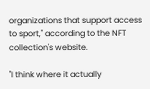organizations that support access to sport," according to the NFT collection's website.

"I think where it actually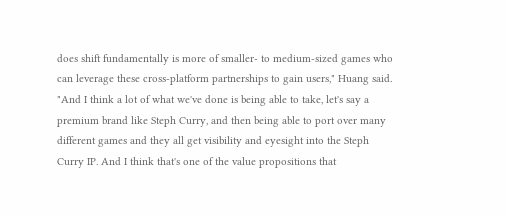does shift fundamentally is more of smaller- to medium-sized games who can leverage these cross-platform partnerships to gain users," Huang said. "And I think a lot of what we've done is being able to take, let's say a premium brand like Steph Curry, and then being able to port over many different games and they all get visibility and eyesight into the Steph Curry IP. And I think that's one of the value propositions that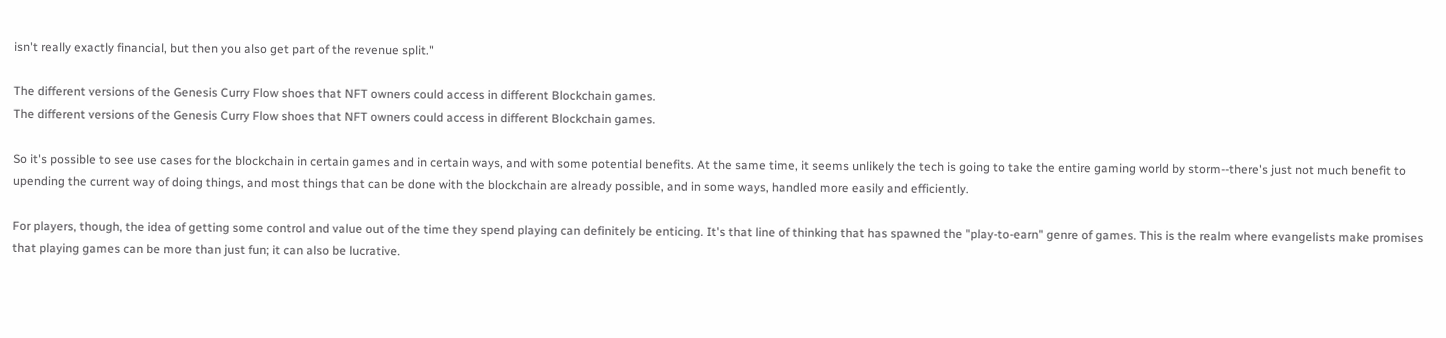isn't really exactly financial, but then you also get part of the revenue split."

The different versions of the Genesis Curry Flow shoes that NFT owners could access in different Blockchain games.
The different versions of the Genesis Curry Flow shoes that NFT owners could access in different Blockchain games.

So it's possible to see use cases for the blockchain in certain games and in certain ways, and with some potential benefits. At the same time, it seems unlikely the tech is going to take the entire gaming world by storm--there's just not much benefit to upending the current way of doing things, and most things that can be done with the blockchain are already possible, and in some ways, handled more easily and efficiently.

For players, though, the idea of getting some control and value out of the time they spend playing can definitely be enticing. It's that line of thinking that has spawned the "play-to-earn" genre of games. This is the realm where evangelists make promises that playing games can be more than just fun; it can also be lucrative.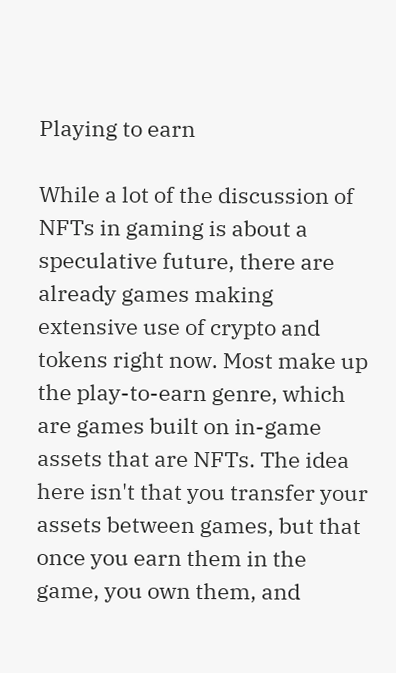Playing to earn

While a lot of the discussion of NFTs in gaming is about a speculative future, there are already games making extensive use of crypto and tokens right now. Most make up the play-to-earn genre, which are games built on in-game assets that are NFTs. The idea here isn't that you transfer your assets between games, but that once you earn them in the game, you own them, and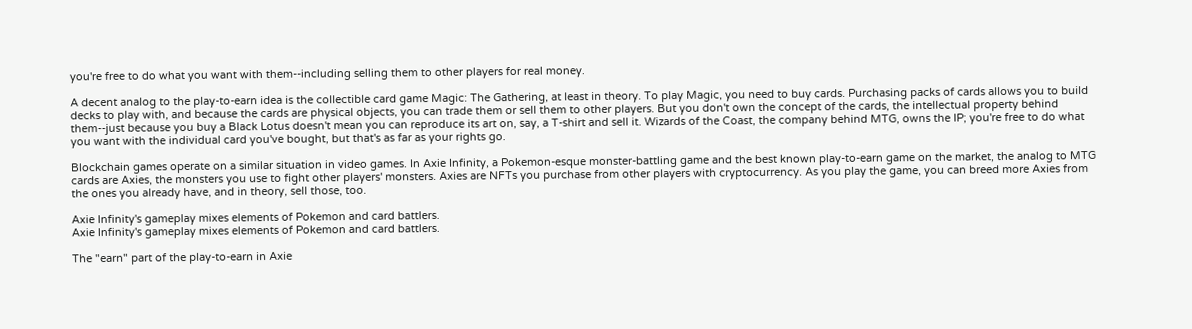you're free to do what you want with them--including selling them to other players for real money.

A decent analog to the play-to-earn idea is the collectible card game Magic: The Gathering, at least in theory. To play Magic, you need to buy cards. Purchasing packs of cards allows you to build decks to play with, and because the cards are physical objects, you can trade them or sell them to other players. But you don't own the concept of the cards, the intellectual property behind them--just because you buy a Black Lotus doesn't mean you can reproduce its art on, say, a T-shirt and sell it. Wizards of the Coast, the company behind MTG, owns the IP; you're free to do what you want with the individual card you've bought, but that's as far as your rights go.

Blockchain games operate on a similar situation in video games. In Axie Infinity, a Pokemon-esque monster-battling game and the best known play-to-earn game on the market, the analog to MTG cards are Axies, the monsters you use to fight other players' monsters. Axies are NFTs you purchase from other players with cryptocurrency. As you play the game, you can breed more Axies from the ones you already have, and in theory, sell those, too.

Axie Infinity's gameplay mixes elements of Pokemon and card battlers.
Axie Infinity's gameplay mixes elements of Pokemon and card battlers.

The "earn" part of the play-to-earn in Axie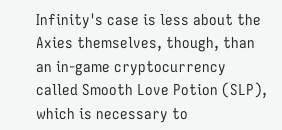Infinity's case is less about the Axies themselves, though, than an in-game cryptocurrency called Smooth Love Potion (SLP), which is necessary to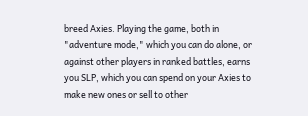breed Axies. Playing the game, both in "adventure mode," which you can do alone, or against other players in ranked battles, earns you SLP, which you can spend on your Axies to make new ones or sell to other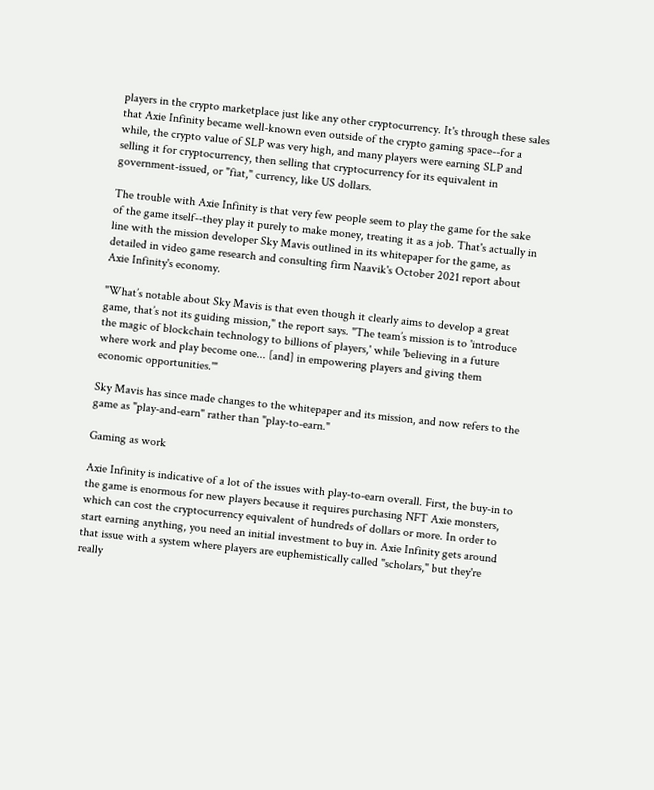players in the crypto marketplace just like any other cryptocurrency. It's through these sales that Axie Infinity became well-known even outside of the crypto gaming space--for a while, the crypto value of SLP was very high, and many players were earning SLP and selling it for cryptocurrency, then selling that cryptocurrency for its equivalent in government-issued, or "fiat," currency, like US dollars.

The trouble with Axie Infinity is that very few people seem to play the game for the sake of the game itself--they play it purely to make money, treating it as a job. That's actually in line with the mission developer Sky Mavis outlined in its whitepaper for the game, as detailed in video game research and consulting firm Naavik's October 2021 report about Axie Infinity's economy.

"What’s notable about Sky Mavis is that even though it clearly aims to develop a great game, that’s not its guiding mission," the report says. "The team’s mission is to 'introduce the magic of blockchain technology to billions of players,' while 'believing in a future where work and play become one... [and] in empowering players and giving them economic opportunities.'"

Sky Mavis has since made changes to the whitepaper and its mission, and now refers to the game as "play-and-earn" rather than "play-to-earn."

Gaming as work

Axie Infinity is indicative of a lot of the issues with play-to-earn overall. First, the buy-in to the game is enormous for new players because it requires purchasing NFT Axie monsters, which can cost the cryptocurrency equivalent of hundreds of dollars or more. In order to start earning anything, you need an initial investment to buy in. Axie Infinity gets around that issue with a system where players are euphemistically called "scholars," but they're really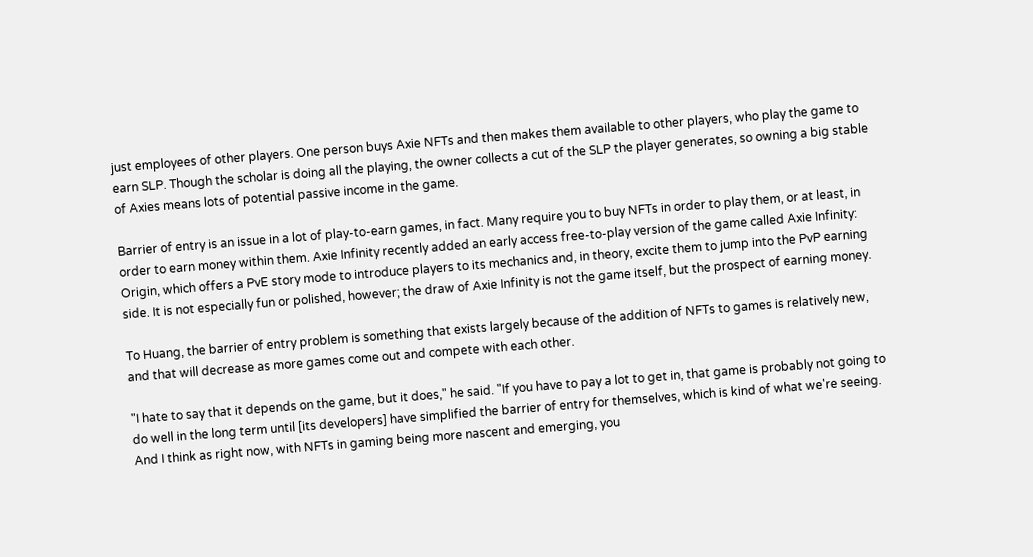just employees of other players. One person buys Axie NFTs and then makes them available to other players, who play the game to earn SLP. Though the scholar is doing all the playing, the owner collects a cut of the SLP the player generates, so owning a big stable of Axies means lots of potential passive income in the game.

Barrier of entry is an issue in a lot of play-to-earn games, in fact. Many require you to buy NFTs in order to play them, or at least, in order to earn money within them. Axie Infinity recently added an early access free-to-play version of the game called Axie Infinity: Origin, which offers a PvE story mode to introduce players to its mechanics and, in theory, excite them to jump into the PvP earning side. It is not especially fun or polished, however; the draw of Axie Infinity is not the game itself, but the prospect of earning money.

To Huang, the barrier of entry problem is something that exists largely because of the addition of NFTs to games is relatively new, and that will decrease as more games come out and compete with each other.

"I hate to say that it depends on the game, but it does," he said. "If you have to pay a lot to get in, that game is probably not going to do well in the long term until [its developers] have simplified the barrier of entry for themselves, which is kind of what we're seeing. And I think as right now, with NFTs in gaming being more nascent and emerging, you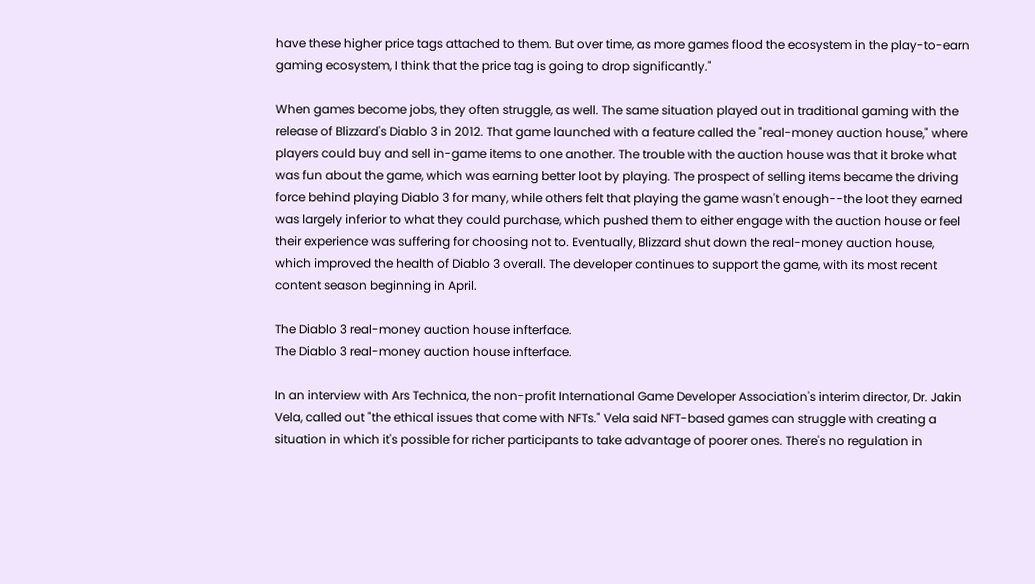have these higher price tags attached to them. But over time, as more games flood the ecosystem in the play-to-earn gaming ecosystem, I think that the price tag is going to drop significantly."

When games become jobs, they often struggle, as well. The same situation played out in traditional gaming with the release of Blizzard's Diablo 3 in 2012. That game launched with a feature called the "real-money auction house," where players could buy and sell in-game items to one another. The trouble with the auction house was that it broke what was fun about the game, which was earning better loot by playing. The prospect of selling items became the driving force behind playing Diablo 3 for many, while others felt that playing the game wasn't enough--the loot they earned was largely inferior to what they could purchase, which pushed them to either engage with the auction house or feel their experience was suffering for choosing not to. Eventually, Blizzard shut down the real-money auction house, which improved the health of Diablo 3 overall. The developer continues to support the game, with its most recent content season beginning in April.

The Diablo 3 real-money auction house infterface.
The Diablo 3 real-money auction house infterface.

In an interview with Ars Technica, the non-profit International Game Developer Association's interim director, Dr. Jakin Vela, called out "the ethical issues that come with NFTs." Vela said NFT-based games can struggle with creating a situation in which it's possible for richer participants to take advantage of poorer ones. There's no regulation in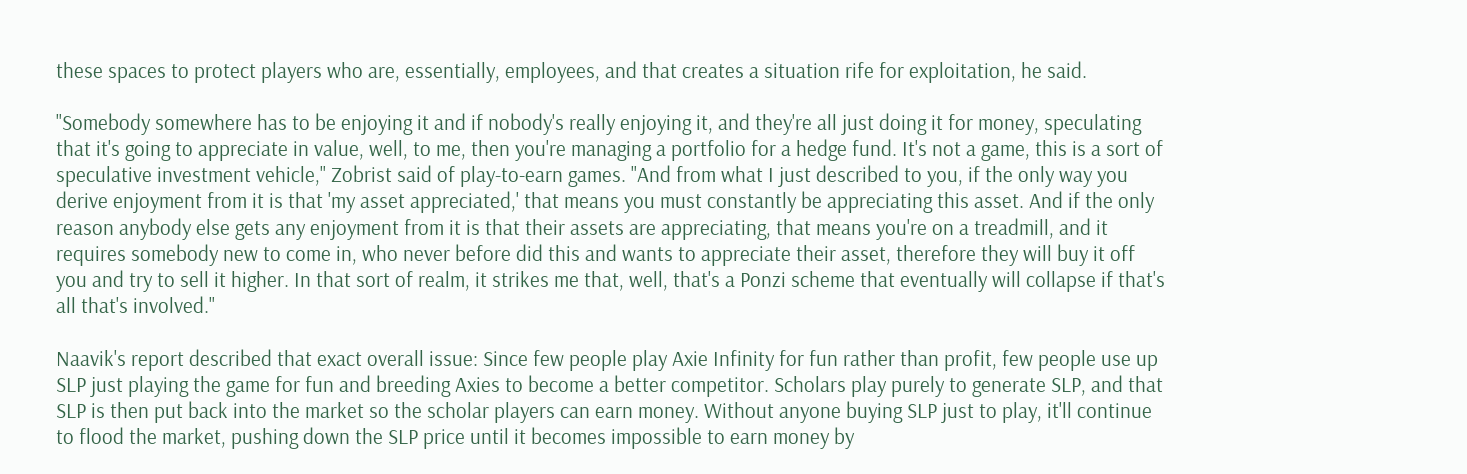these spaces to protect players who are, essentially, employees, and that creates a situation rife for exploitation, he said.

"Somebody somewhere has to be enjoying it and if nobody's really enjoying it, and they're all just doing it for money, speculating that it's going to appreciate in value, well, to me, then you're managing a portfolio for a hedge fund. It's not a game, this is a sort of speculative investment vehicle," Zobrist said of play-to-earn games. "And from what I just described to you, if the only way you derive enjoyment from it is that 'my asset appreciated,' that means you must constantly be appreciating this asset. And if the only reason anybody else gets any enjoyment from it is that their assets are appreciating, that means you're on a treadmill, and it requires somebody new to come in, who never before did this and wants to appreciate their asset, therefore they will buy it off you and try to sell it higher. In that sort of realm, it strikes me that, well, that's a Ponzi scheme that eventually will collapse if that's all that's involved."

Naavik's report described that exact overall issue: Since few people play Axie Infinity for fun rather than profit, few people use up SLP just playing the game for fun and breeding Axies to become a better competitor. Scholars play purely to generate SLP, and that SLP is then put back into the market so the scholar players can earn money. Without anyone buying SLP just to play, it'll continue to flood the market, pushing down the SLP price until it becomes impossible to earn money by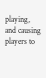playing, and causing players to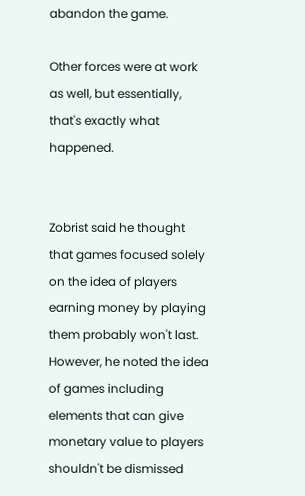abandon the game.

Other forces were at work as well, but essentially, that's exactly what happened.


Zobrist said he thought that games focused solely on the idea of players earning money by playing them probably won't last. However, he noted the idea of games including elements that can give monetary value to players shouldn't be dismissed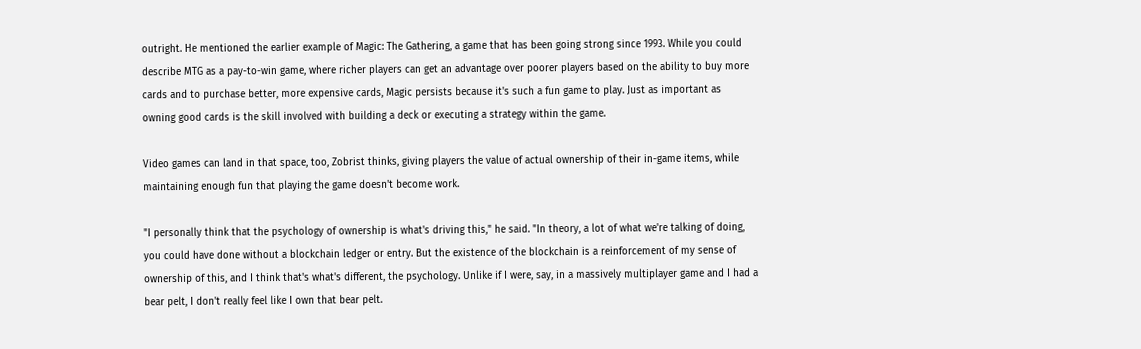outright. He mentioned the earlier example of Magic: The Gathering, a game that has been going strong since 1993. While you could describe MTG as a pay-to-win game, where richer players can get an advantage over poorer players based on the ability to buy more cards and to purchase better, more expensive cards, Magic persists because it's such a fun game to play. Just as important as owning good cards is the skill involved with building a deck or executing a strategy within the game.

Video games can land in that space, too, Zobrist thinks, giving players the value of actual ownership of their in-game items, while maintaining enough fun that playing the game doesn't become work.

"I personally think that the psychology of ownership is what's driving this," he said. "In theory, a lot of what we're talking of doing, you could have done without a blockchain ledger or entry. But the existence of the blockchain is a reinforcement of my sense of ownership of this, and I think that's what's different, the psychology. Unlike if I were, say, in a massively multiplayer game and I had a bear pelt, I don't really feel like I own that bear pelt.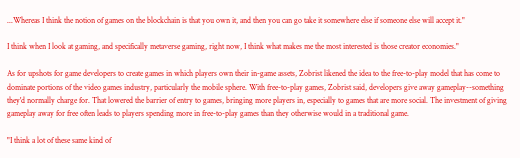...Whereas I think the notion of games on the blockchain is that you own it, and then you can go take it somewhere else if someone else will accept it."

I think when I look at gaming, and specifically metaverse gaming, right now, I think what makes me the most interested is those creator economies."

As for upshots for game developers to create games in which players own their in-game assets, Zobrist likened the idea to the free-to-play model that has come to dominate portions of the video games industry, particularly the mobile sphere. With free-to-play games, Zobrist said, developers give away gameplay--something they'd normally charge for. That lowered the barrier of entry to games, bringing more players in, especially to games that are more social. The investment of giving gameplay away for free often leads to players spending more in free-to-play games than they otherwise would in a traditional game.

"I think a lot of these same kind of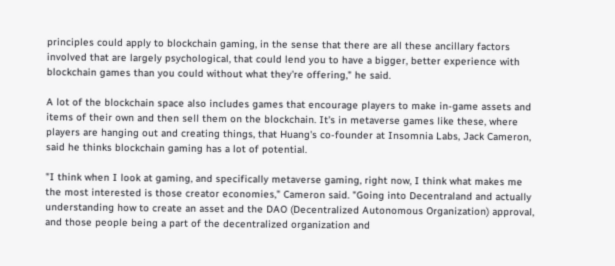principles could apply to blockchain gaming, in the sense that there are all these ancillary factors involved that are largely psychological, that could lend you to have a bigger, better experience with blockchain games than you could without what they're offering," he said.

A lot of the blockchain space also includes games that encourage players to make in-game assets and items of their own and then sell them on the blockchain. It's in metaverse games like these, where players are hanging out and creating things, that Huang's co-founder at Insomnia Labs, Jack Cameron, said he thinks blockchain gaming has a lot of potential.

"I think when I look at gaming, and specifically metaverse gaming, right now, I think what makes me the most interested is those creator economies," Cameron said. "Going into Decentraland and actually understanding how to create an asset and the DAO (Decentralized Autonomous Organization) approval, and those people being a part of the decentralized organization and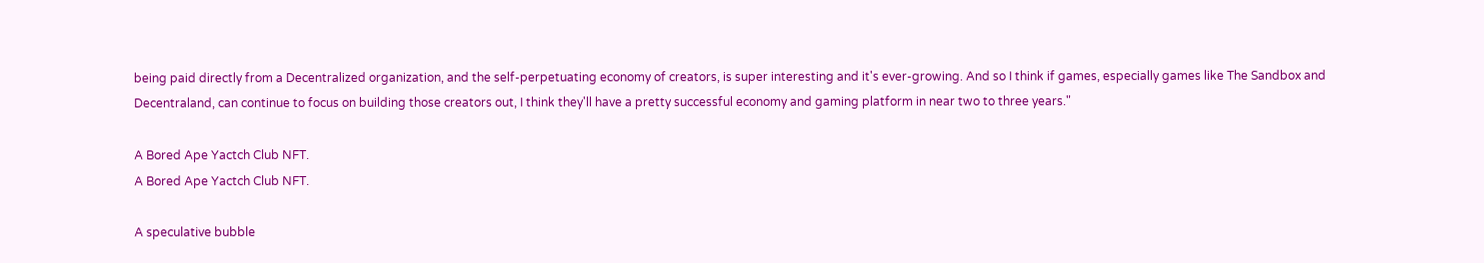being paid directly from a Decentralized organization, and the self-perpetuating economy of creators, is super interesting and it's ever-growing. And so I think if games, especially games like The Sandbox and Decentraland, can continue to focus on building those creators out, I think they'll have a pretty successful economy and gaming platform in near two to three years."

A Bored Ape Yactch Club NFT.
A Bored Ape Yactch Club NFT.

A speculative bubble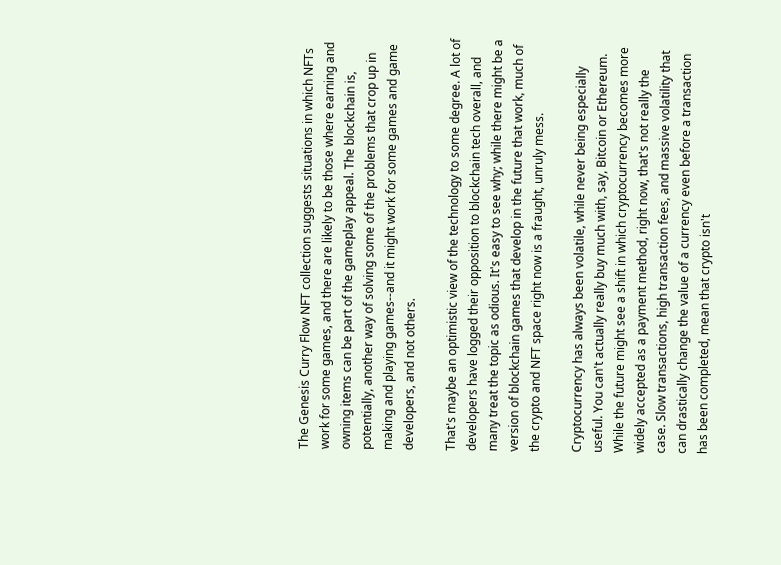The Genesis Curry Flow NFT collection suggests situations in which NFTs work for some games, and there are likely to be those where earning and owning items can be part of the gameplay appeal. The blockchain is, potentially, another way of solving some of the problems that crop up in making and playing games--and it might work for some games and game developers, and not others.

That's maybe an optimistic view of the technology to some degree. A lot of developers have logged their opposition to blockchain tech overall, and many treat the topic as odious. It's easy to see why; while there might be a version of blockchain games that develop in the future that work, much of the crypto and NFT space right now is a fraught, unruly mess.

Cryptocurrency has always been volatile, while never being especially useful. You can't actually really buy much with, say, Bitcoin or Ethereum. While the future might see a shift in which cryptocurrency becomes more widely accepted as a payment method, right now, that's not really the case. Slow transactions, high transaction fees, and massive volatility that can drastically change the value of a currency even before a transaction has been completed, mean that crypto isn't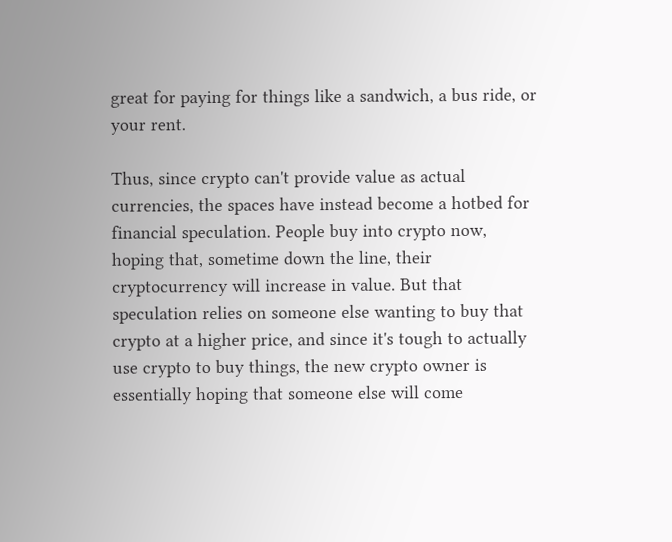great for paying for things like a sandwich, a bus ride, or your rent.

Thus, since crypto can't provide value as actual currencies, the spaces have instead become a hotbed for financial speculation. People buy into crypto now, hoping that, sometime down the line, their cryptocurrency will increase in value. But that speculation relies on someone else wanting to buy that crypto at a higher price, and since it's tough to actually use crypto to buy things, the new crypto owner is essentially hoping that someone else will come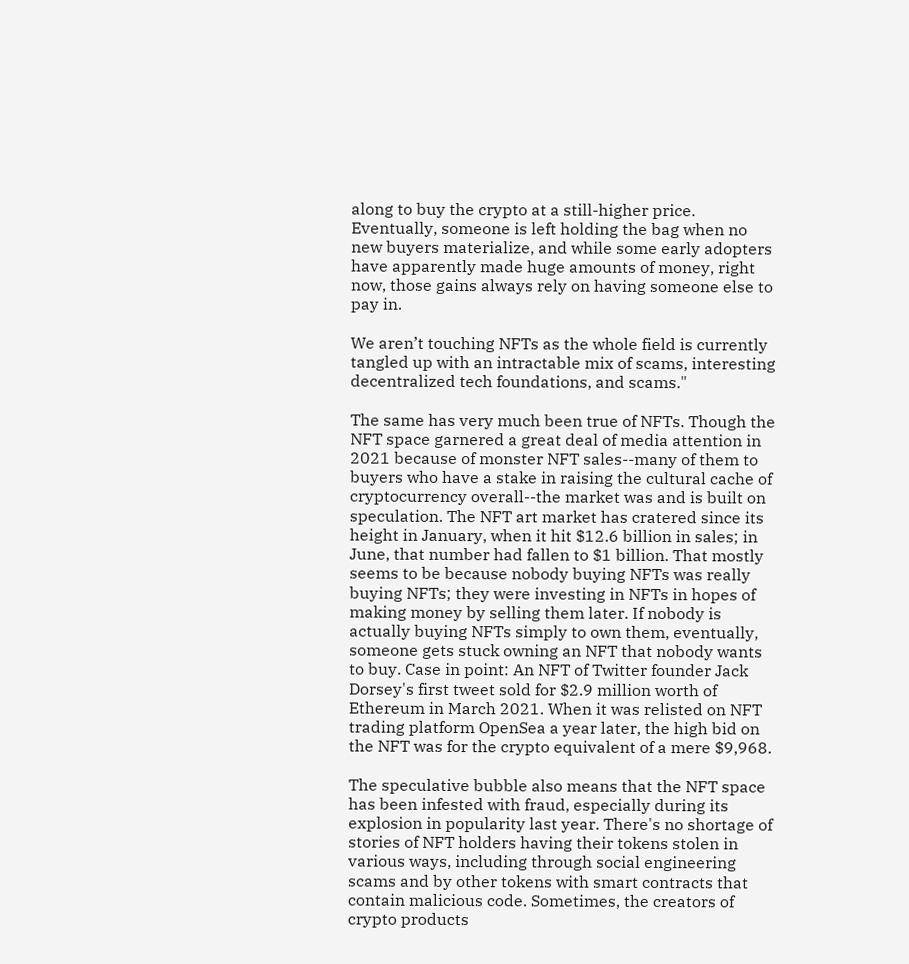along to buy the crypto at a still-higher price. Eventually, someone is left holding the bag when no new buyers materialize, and while some early adopters have apparently made huge amounts of money, right now, those gains always rely on having someone else to pay in.

We aren’t touching NFTs as the whole field is currently tangled up with an intractable mix of scams, interesting decentralized tech foundations, and scams."

The same has very much been true of NFTs. Though the NFT space garnered a great deal of media attention in 2021 because of monster NFT sales--many of them to buyers who have a stake in raising the cultural cache of cryptocurrency overall--the market was and is built on speculation. The NFT art market has cratered since its height in January, when it hit $12.6 billion in sales; in June, that number had fallen to $1 billion. That mostly seems to be because nobody buying NFTs was really buying NFTs; they were investing in NFTs in hopes of making money by selling them later. If nobody is actually buying NFTs simply to own them, eventually, someone gets stuck owning an NFT that nobody wants to buy. Case in point: An NFT of Twitter founder Jack Dorsey's first tweet sold for $2.9 million worth of Ethereum in March 2021. When it was relisted on NFT trading platform OpenSea a year later, the high bid on the NFT was for the crypto equivalent of a mere $9,968.

The speculative bubble also means that the NFT space has been infested with fraud, especially during its explosion in popularity last year. There's no shortage of stories of NFT holders having their tokens stolen in various ways, including through social engineering scams and by other tokens with smart contracts that contain malicious code. Sometimes, the creators of crypto products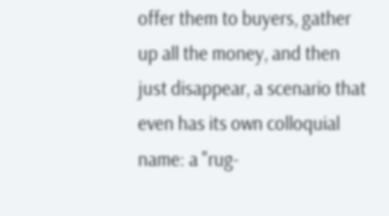offer them to buyers, gather up all the money, and then just disappear, a scenario that even has its own colloquial name: a "rug-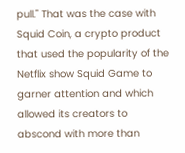pull." That was the case with Squid Coin, a crypto product that used the popularity of the Netflix show Squid Game to garner attention and which allowed its creators to abscond with more than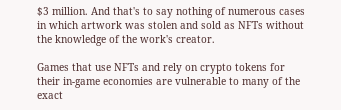$3 million. And that's to say nothing of numerous cases in which artwork was stolen and sold as NFTs without the knowledge of the work's creator.

Games that use NFTs and rely on crypto tokens for their in-game economies are vulnerable to many of the exact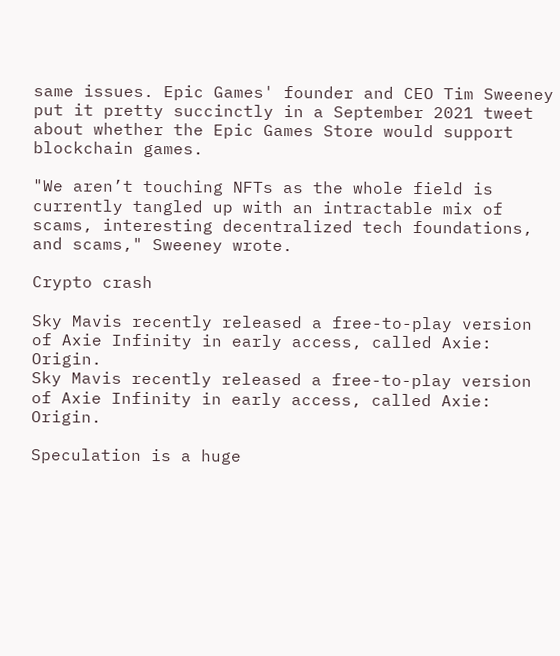same issues. Epic Games' founder and CEO Tim Sweeney put it pretty succinctly in a September 2021 tweet about whether the Epic Games Store would support blockchain games.

"We aren’t touching NFTs as the whole field is currently tangled up with an intractable mix of scams, interesting decentralized tech foundations, and scams," Sweeney wrote.

Crypto crash

Sky Mavis recently released a free-to-play version of Axie Infinity in early access, called Axie: Origin.
Sky Mavis recently released a free-to-play version of Axie Infinity in early access, called Axie: Origin.

Speculation is a huge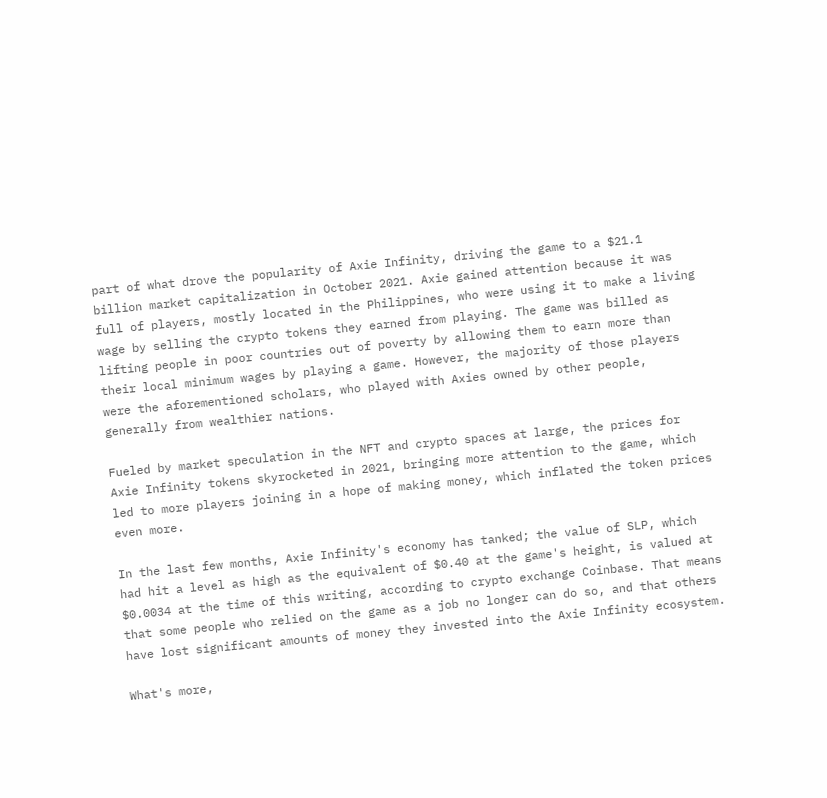part of what drove the popularity of Axie Infinity, driving the game to a $21.1 billion market capitalization in October 2021. Axie gained attention because it was full of players, mostly located in the Philippines, who were using it to make a living wage by selling the crypto tokens they earned from playing. The game was billed as lifting people in poor countries out of poverty by allowing them to earn more than their local minimum wages by playing a game. However, the majority of those players were the aforementioned scholars, who played with Axies owned by other people, generally from wealthier nations.

Fueled by market speculation in the NFT and crypto spaces at large, the prices for Axie Infinity tokens skyrocketed in 2021, bringing more attention to the game, which led to more players joining in a hope of making money, which inflated the token prices even more.

In the last few months, Axie Infinity's economy has tanked; the value of SLP, which had hit a level as high as the equivalent of $0.40 at the game's height, is valued at $0.0034 at the time of this writing, according to crypto exchange Coinbase. That means that some people who relied on the game as a job no longer can do so, and that others have lost significant amounts of money they invested into the Axie Infinity ecosystem.

What's more,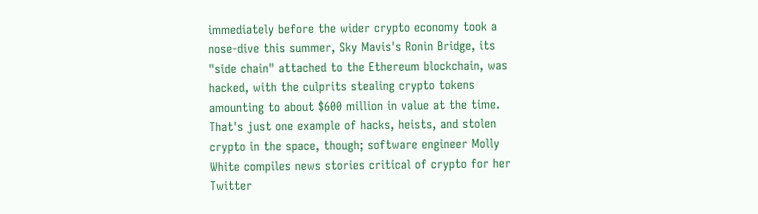immediately before the wider crypto economy took a nose-dive this summer, Sky Mavis's Ronin Bridge, its "side chain" attached to the Ethereum blockchain, was hacked, with the culprits stealing crypto tokens amounting to about $600 million in value at the time. That's just one example of hacks, heists, and stolen crypto in the space, though; software engineer Molly White compiles news stories critical of crypto for her Twitter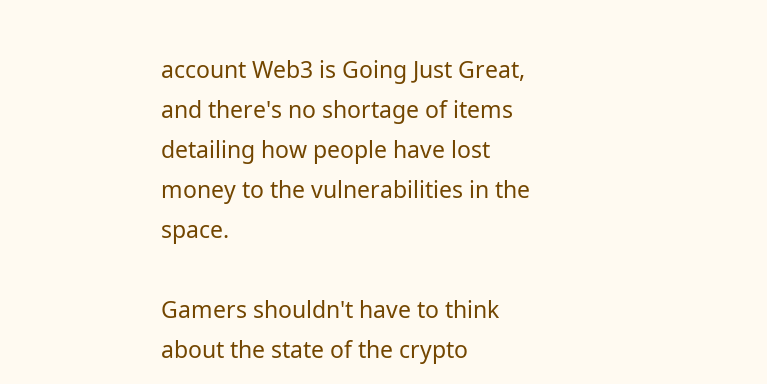account Web3 is Going Just Great, and there's no shortage of items detailing how people have lost money to the vulnerabilities in the space.

Gamers shouldn't have to think about the state of the crypto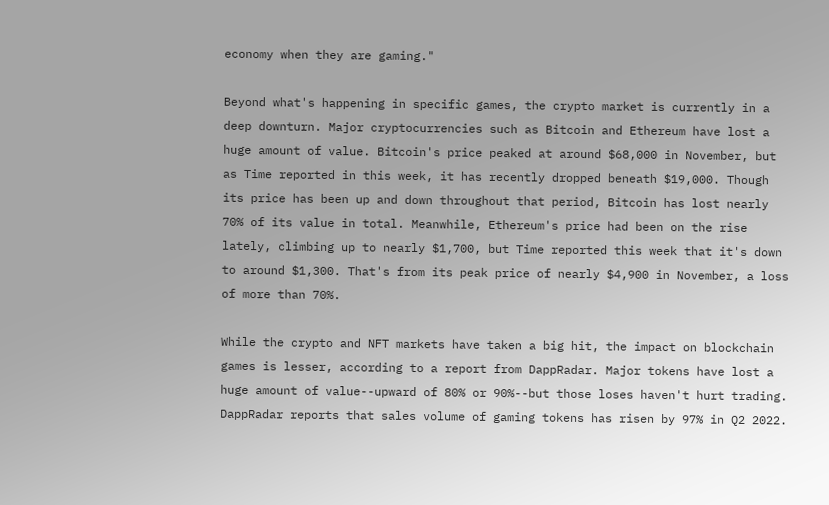economy when they are gaming."

Beyond what's happening in specific games, the crypto market is currently in a deep downturn. Major cryptocurrencies such as Bitcoin and Ethereum have lost a huge amount of value. Bitcoin's price peaked at around $68,000 in November, but as Time reported in this week, it has recently dropped beneath $19,000. Though its price has been up and down throughout that period, Bitcoin has lost nearly 70% of its value in total. Meanwhile, Ethereum's price had been on the rise lately, climbing up to nearly $1,700, but Time reported this week that it's down to around $1,300. That's from its peak price of nearly $4,900 in November, a loss of more than 70%.

While the crypto and NFT markets have taken a big hit, the impact on blockchain games is lesser, according to a report from DappRadar. Major tokens have lost a huge amount of value--upward of 80% or 90%--but those loses haven't hurt trading. DappRadar reports that sales volume of gaming tokens has risen by 97% in Q2 2022.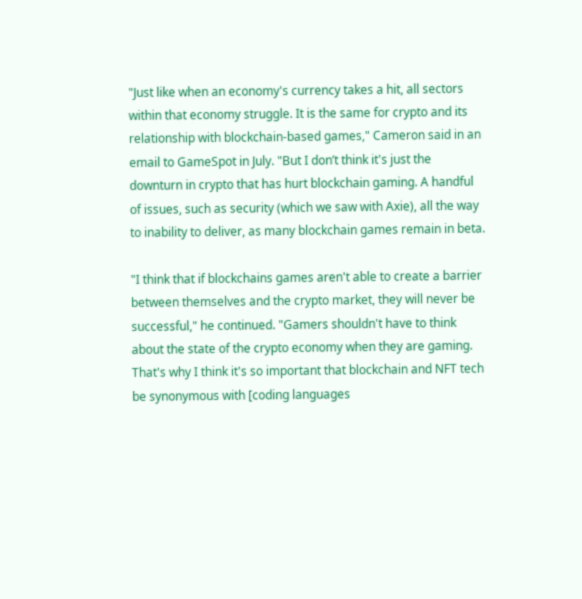"Just like when an economy's currency takes a hit, all sectors within that economy struggle. It is the same for crypto and its relationship with blockchain-based games," Cameron said in an email to GameSpot in July. "But I don’t think it's just the downturn in crypto that has hurt blockchain gaming. A handful of issues, such as security (which we saw with Axie), all the way to inability to deliver, as many blockchain games remain in beta.

"I think that if blockchains games aren't able to create a barrier between themselves and the crypto market, they will never be successful," he continued. "Gamers shouldn't have to think about the state of the crypto economy when they are gaming. That's why I think it's so important that blockchain and NFT tech be synonymous with [coding languages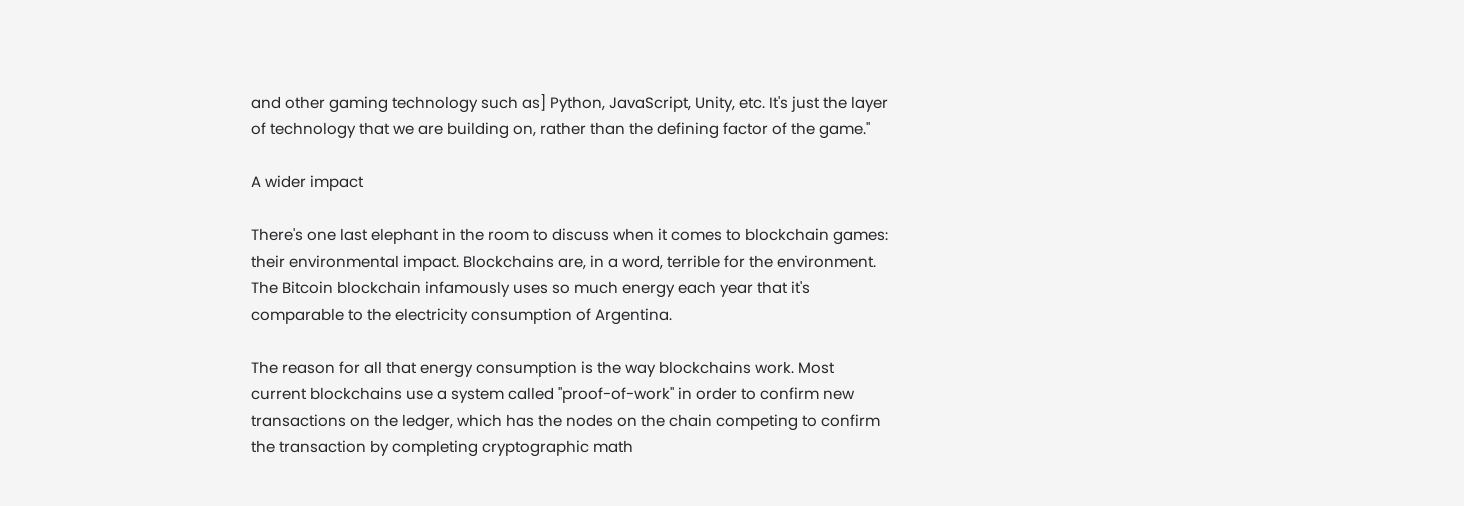and other gaming technology such as] Python, JavaScript, Unity, etc. It's just the layer of technology that we are building on, rather than the defining factor of the game."

A wider impact

There's one last elephant in the room to discuss when it comes to blockchain games: their environmental impact. Blockchains are, in a word, terrible for the environment. The Bitcoin blockchain infamously uses so much energy each year that it's comparable to the electricity consumption of Argentina.

The reason for all that energy consumption is the way blockchains work. Most current blockchains use a system called "proof-of-work" in order to confirm new transactions on the ledger, which has the nodes on the chain competing to confirm the transaction by completing cryptographic math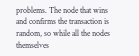problems. The node that wins and confirms the transaction is random, so while all the nodes themselves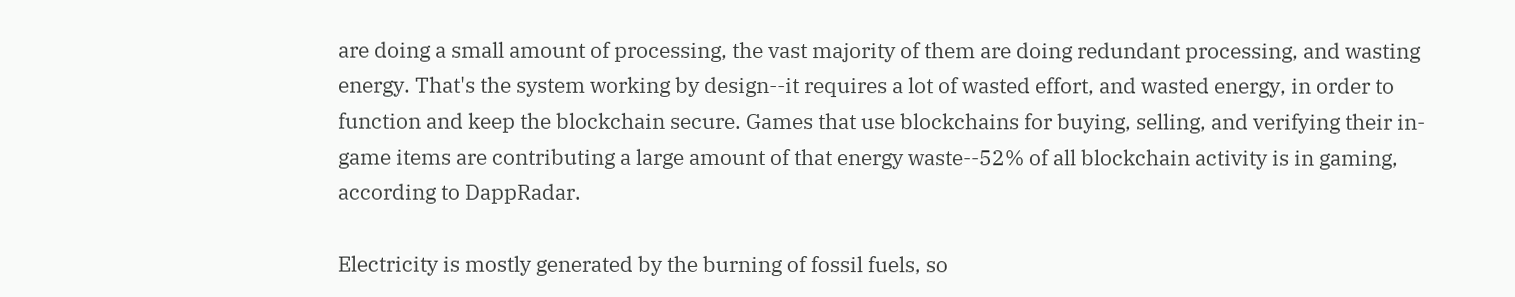are doing a small amount of processing, the vast majority of them are doing redundant processing, and wasting energy. That's the system working by design--it requires a lot of wasted effort, and wasted energy, in order to function and keep the blockchain secure. Games that use blockchains for buying, selling, and verifying their in-game items are contributing a large amount of that energy waste--52% of all blockchain activity is in gaming, according to DappRadar.

Electricity is mostly generated by the burning of fossil fuels, so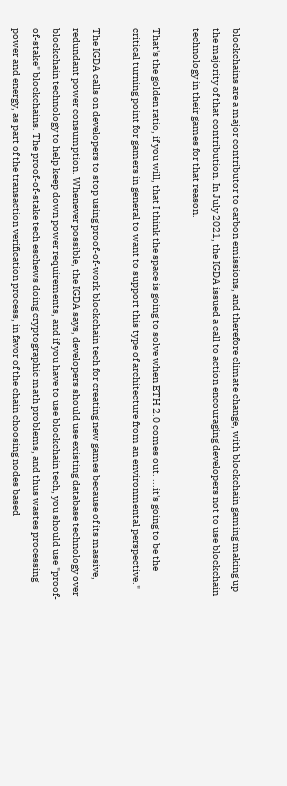blockchains are a major contributor to carbon emissions, and therefore climate change, with blockchain gaming making up the majority of that contribution. In July 2021, the IGDA issued a call to action encouraging developers not to use blockchain technology in their games for that reason.

That's the golden ratio, if you will, that I think the space is going to solve when ETH 2.0 comes out. ...it's going to be the critical turning point for gamers in general to want to support this type of architecture from an environmental perspective."

The IGDA calls on developers to stop using proof-of-work blockchain tech for creating new games because of its massive, redundant power consumption. Whenever possible, the IGDA says, developers should use existing database technology over blockchain technology to help keep down power requirements, and if you have to use blockchain tech, you should use "proof-of-stake" blockchains. The proof-of-stake tech eschews doing cryptographic math problems, and thus wastes processing power and energy, as part of the transaction verification process, in favor of the chain choosing nodes based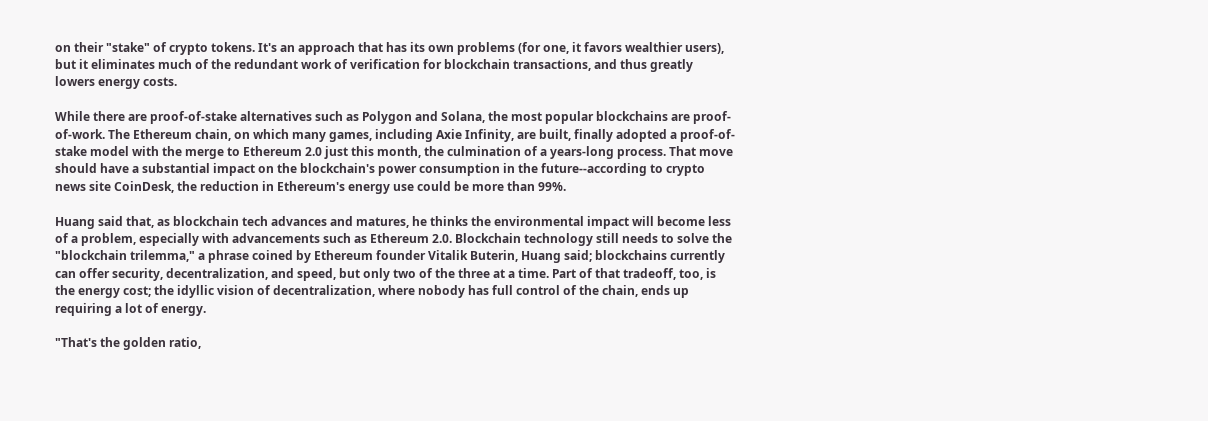on their "stake" of crypto tokens. It's an approach that has its own problems (for one, it favors wealthier users), but it eliminates much of the redundant work of verification for blockchain transactions, and thus greatly lowers energy costs.

While there are proof-of-stake alternatives such as Polygon and Solana, the most popular blockchains are proof-of-work. The Ethereum chain, on which many games, including Axie Infinity, are built, finally adopted a proof-of-stake model with the merge to Ethereum 2.0 just this month, the culmination of a years-long process. That move should have a substantial impact on the blockchain's power consumption in the future--according to crypto news site CoinDesk, the reduction in Ethereum's energy use could be more than 99%.

Huang said that, as blockchain tech advances and matures, he thinks the environmental impact will become less of a problem, especially with advancements such as Ethereum 2.0. Blockchain technology still needs to solve the "blockchain trilemma," a phrase coined by Ethereum founder Vitalik Buterin, Huang said; blockchains currently can offer security, decentralization, and speed, but only two of the three at a time. Part of that tradeoff, too, is the energy cost; the idyllic vision of decentralization, where nobody has full control of the chain, ends up requiring a lot of energy.

"That's the golden ratio,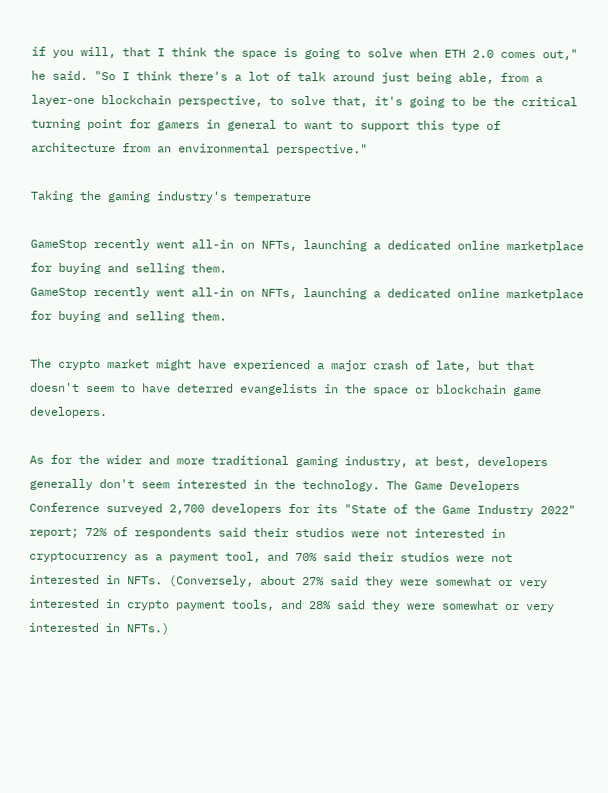if you will, that I think the space is going to solve when ETH 2.0 comes out," he said. "So I think there's a lot of talk around just being able, from a layer-one blockchain perspective, to solve that, it's going to be the critical turning point for gamers in general to want to support this type of architecture from an environmental perspective."

Taking the gaming industry's temperature

GameStop recently went all-in on NFTs, launching a dedicated online marketplace for buying and selling them.
GameStop recently went all-in on NFTs, launching a dedicated online marketplace for buying and selling them.

The crypto market might have experienced a major crash of late, but that doesn't seem to have deterred evangelists in the space or blockchain game developers.

As for the wider and more traditional gaming industry, at best, developers generally don't seem interested in the technology. The Game Developers Conference surveyed 2,700 developers for its "State of the Game Industry 2022" report; 72% of respondents said their studios were not interested in cryptocurrency as a payment tool, and 70% said their studios were not interested in NFTs. (Conversely, about 27% said they were somewhat or very interested in crypto payment tools, and 28% said they were somewhat or very interested in NFTs.)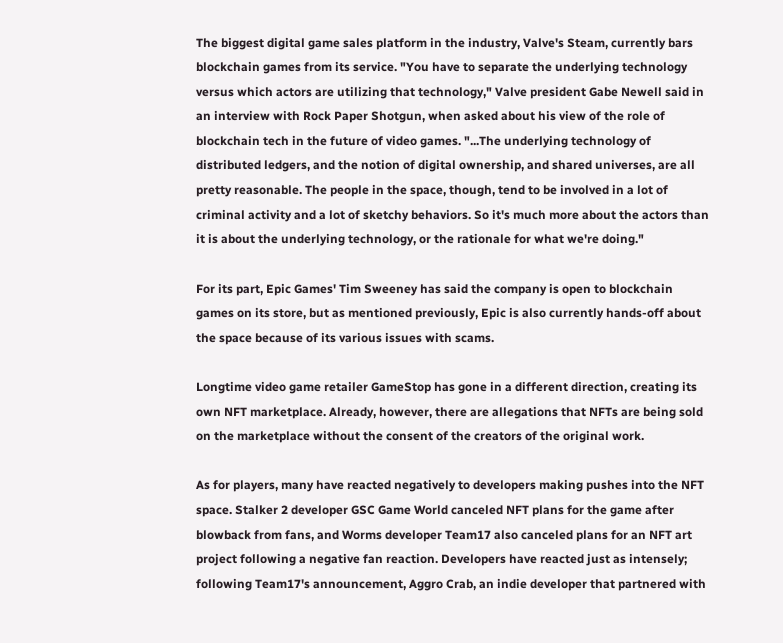The biggest digital game sales platform in the industry, Valve's Steam, currently bars blockchain games from its service. "You have to separate the underlying technology versus which actors are utilizing that technology," Valve president Gabe Newell said in an interview with Rock Paper Shotgun, when asked about his view of the role of blockchain tech in the future of video games. "...The underlying technology of distributed ledgers, and the notion of digital ownership, and shared universes, are all pretty reasonable. The people in the space, though, tend to be involved in a lot of criminal activity and a lot of sketchy behaviors. So it's much more about the actors than it is about the underlying technology, or the rationale for what we're doing."

For its part, Epic Games' Tim Sweeney has said the company is open to blockchain games on its store, but as mentioned previously, Epic is also currently hands-off about the space because of its various issues with scams.

Longtime video game retailer GameStop has gone in a different direction, creating its own NFT marketplace. Already, however, there are allegations that NFTs are being sold on the marketplace without the consent of the creators of the original work.

As for players, many have reacted negatively to developers making pushes into the NFT space. Stalker 2 developer GSC Game World canceled NFT plans for the game after blowback from fans, and Worms developer Team17 also canceled plans for an NFT art project following a negative fan reaction. Developers have reacted just as intensely; following Team17's announcement, Aggro Crab, an indie developer that partnered with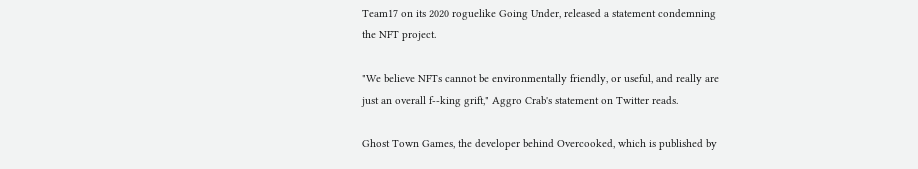Team17 on its 2020 roguelike Going Under, released a statement condemning the NFT project.

"We believe NFTs cannot be environmentally friendly, or useful, and really are just an overall f--king grift," Aggro Crab's statement on Twitter reads.

Ghost Town Games, the developer behind Overcooked, which is published by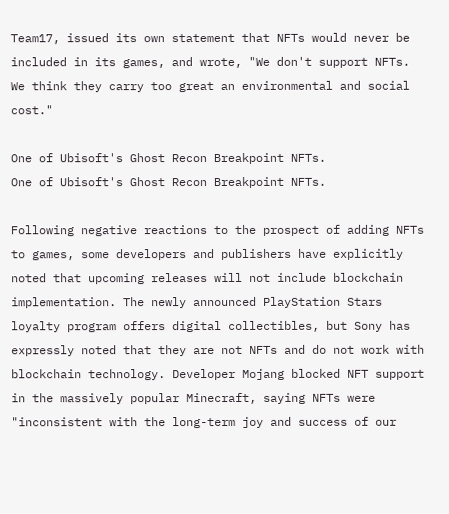Team17, issued its own statement that NFTs would never be included in its games, and wrote, "We don't support NFTs. We think they carry too great an environmental and social cost."

One of Ubisoft's Ghost Recon Breakpoint NFTs.
One of Ubisoft's Ghost Recon Breakpoint NFTs.

Following negative reactions to the prospect of adding NFTs to games, some developers and publishers have explicitly noted that upcoming releases will not include blockchain implementation. The newly announced PlayStation Stars loyalty program offers digital collectibles, but Sony has expressly noted that they are not NFTs and do not work with blockchain technology. Developer Mojang blocked NFT support in the massively popular Minecraft, saying NFTs were "inconsistent with the long-term joy and success of our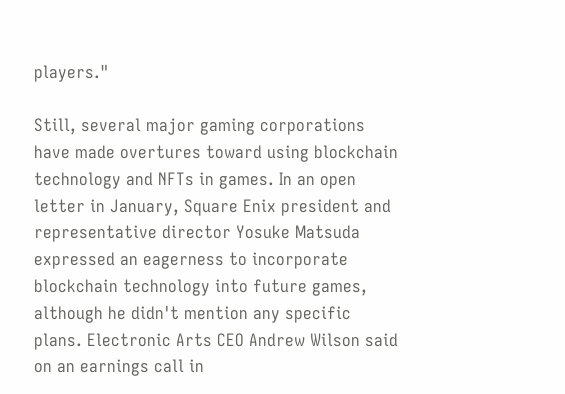players."

Still, several major gaming corporations have made overtures toward using blockchain technology and NFTs in games. In an open letter in January, Square Enix president and representative director Yosuke Matsuda expressed an eagerness to incorporate blockchain technology into future games, although he didn't mention any specific plans. Electronic Arts CEO Andrew Wilson said on an earnings call in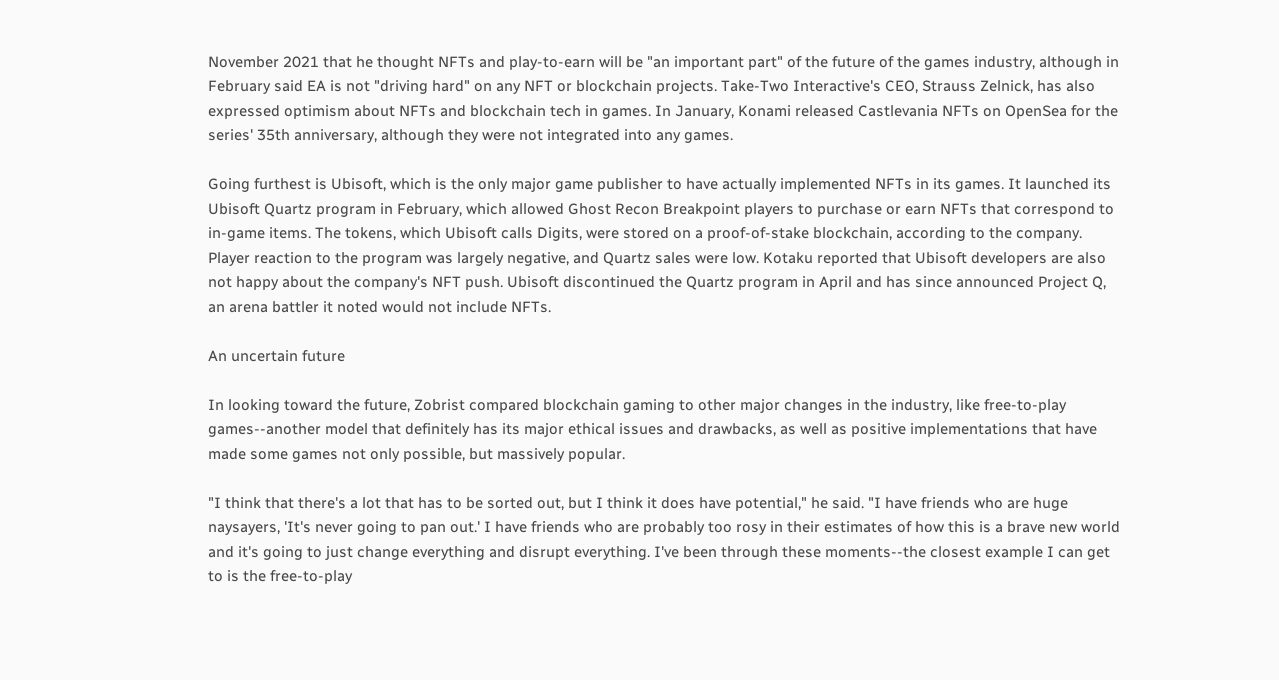November 2021 that he thought NFTs and play-to-earn will be "an important part" of the future of the games industry, although in February said EA is not "driving hard" on any NFT or blockchain projects. Take-Two Interactive's CEO, Strauss Zelnick, has also expressed optimism about NFTs and blockchain tech in games. In January, Konami released Castlevania NFTs on OpenSea for the series' 35th anniversary, although they were not integrated into any games.

Going furthest is Ubisoft, which is the only major game publisher to have actually implemented NFTs in its games. It launched its Ubisoft Quartz program in February, which allowed Ghost Recon Breakpoint players to purchase or earn NFTs that correspond to in-game items. The tokens, which Ubisoft calls Digits, were stored on a proof-of-stake blockchain, according to the company. Player reaction to the program was largely negative, and Quartz sales were low. Kotaku reported that Ubisoft developers are also not happy about the company's NFT push. Ubisoft discontinued the Quartz program in April and has since announced Project Q, an arena battler it noted would not include NFTs.

An uncertain future

In looking toward the future, Zobrist compared blockchain gaming to other major changes in the industry, like free-to-play games--another model that definitely has its major ethical issues and drawbacks, as well as positive implementations that have made some games not only possible, but massively popular.

"I think that there's a lot that has to be sorted out, but I think it does have potential," he said. "I have friends who are huge naysayers, 'It's never going to pan out.' I have friends who are probably too rosy in their estimates of how this is a brave new world and it's going to just change everything and disrupt everything. I've been through these moments--the closest example I can get to is the free-to-play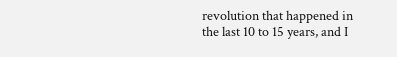revolution that happened in the last 10 to 15 years, and I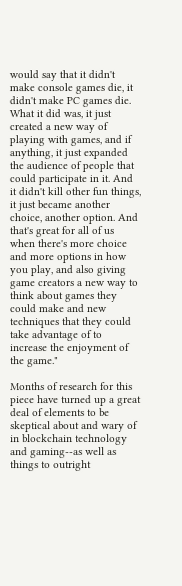would say that it didn't make console games die, it didn't make PC games die. What it did was, it just created a new way of playing with games, and if anything, it just expanded the audience of people that could participate in it. And it didn't kill other fun things, it just became another choice, another option. And that's great for all of us when there's more choice and more options in how you play, and also giving game creators a new way to think about games they could make and new techniques that they could take advantage of to increase the enjoyment of the game."

Months of research for this piece have turned up a great deal of elements to be skeptical about and wary of in blockchain technology and gaming--as well as things to outright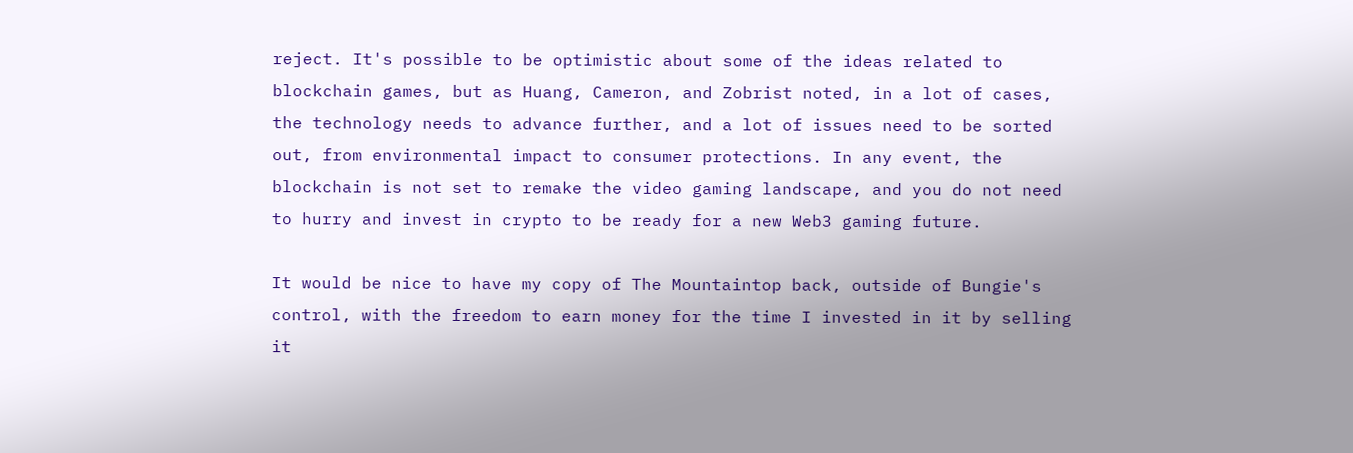reject. It's possible to be optimistic about some of the ideas related to blockchain games, but as Huang, Cameron, and Zobrist noted, in a lot of cases, the technology needs to advance further, and a lot of issues need to be sorted out, from environmental impact to consumer protections. In any event, the blockchain is not set to remake the video gaming landscape, and you do not need to hurry and invest in crypto to be ready for a new Web3 gaming future.

It would be nice to have my copy of The Mountaintop back, outside of Bungie's control, with the freedom to earn money for the time I invested in it by selling it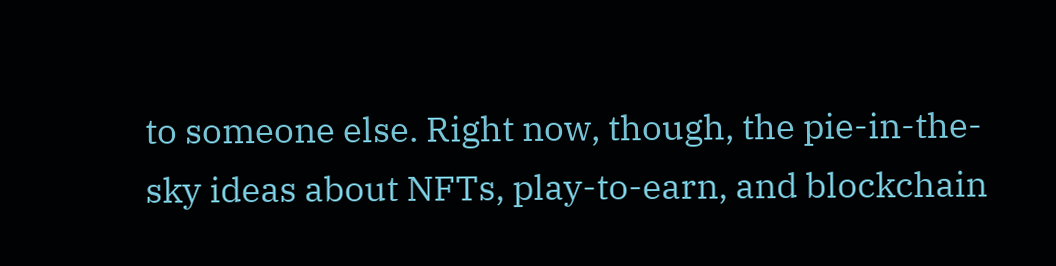to someone else. Right now, though, the pie-in-the-sky ideas about NFTs, play-to-earn, and blockchain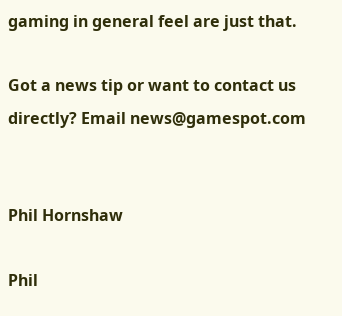gaming in general feel are just that.

Got a news tip or want to contact us directly? Email news@gamespot.com


Phil Hornshaw

Phil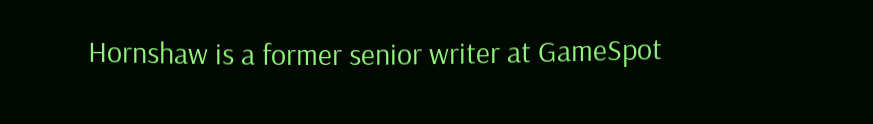Hornshaw is a former senior writer at GameSpot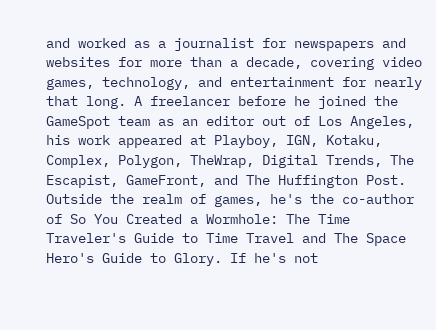and worked as a journalist for newspapers and websites for more than a decade, covering video games, technology, and entertainment for nearly that long. A freelancer before he joined the GameSpot team as an editor out of Los Angeles, his work appeared at Playboy, IGN, Kotaku, Complex, Polygon, TheWrap, Digital Trends, The Escapist, GameFront, and The Huffington Post. Outside the realm of games, he's the co-author of So You Created a Wormhole: The Time Traveler's Guide to Time Travel and The Space Hero's Guide to Glory. If he's not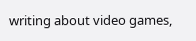writing about video games,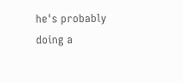he's probably doing a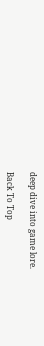deep dive into game lore.

Back To Top